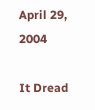April 29, 2004

It Dread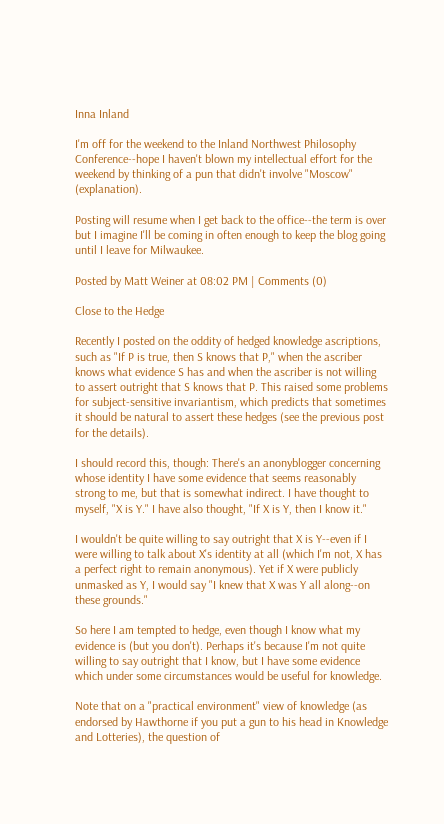Inna Inland

I'm off for the weekend to the Inland Northwest Philosophy Conference--hope I haven't blown my intellectual effort for the weekend by thinking of a pun that didn't involve "Moscow" (explanation).

Posting will resume when I get back to the office--the term is over but I imagine I'll be coming in often enough to keep the blog going until I leave for Milwaukee.

Posted by Matt Weiner at 08:02 PM | Comments (0)

Close to the Hedge

Recently I posted on the oddity of hedged knowledge ascriptions, such as "If P is true, then S knows that P," when the ascriber knows what evidence S has and when the ascriber is not willing to assert outright that S knows that P. This raised some problems for subject-sensitive invariantism, which predicts that sometimes it should be natural to assert these hedges (see the previous post for the details).

I should record this, though: There's an anonyblogger concerning whose identity I have some evidence that seems reasonably strong to me, but that is somewhat indirect. I have thought to myself, "X is Y." I have also thought, "If X is Y, then I know it."

I wouldn't be quite willing to say outright that X is Y--even if I were willing to talk about X's identity at all (which I'm not, X has a perfect right to remain anonymous). Yet if X were publicly unmasked as Y, I would say "I knew that X was Y all along--on these grounds."

So here I am tempted to hedge, even though I know what my evidence is (but you don't). Perhaps it's because I'm not quite willing to say outright that I know, but I have some evidence which under some circumstances would be useful for knowledge.

Note that on a "practical environment" view of knowledge (as endorsed by Hawthorne if you put a gun to his head in Knowledge and Lotteries), the question of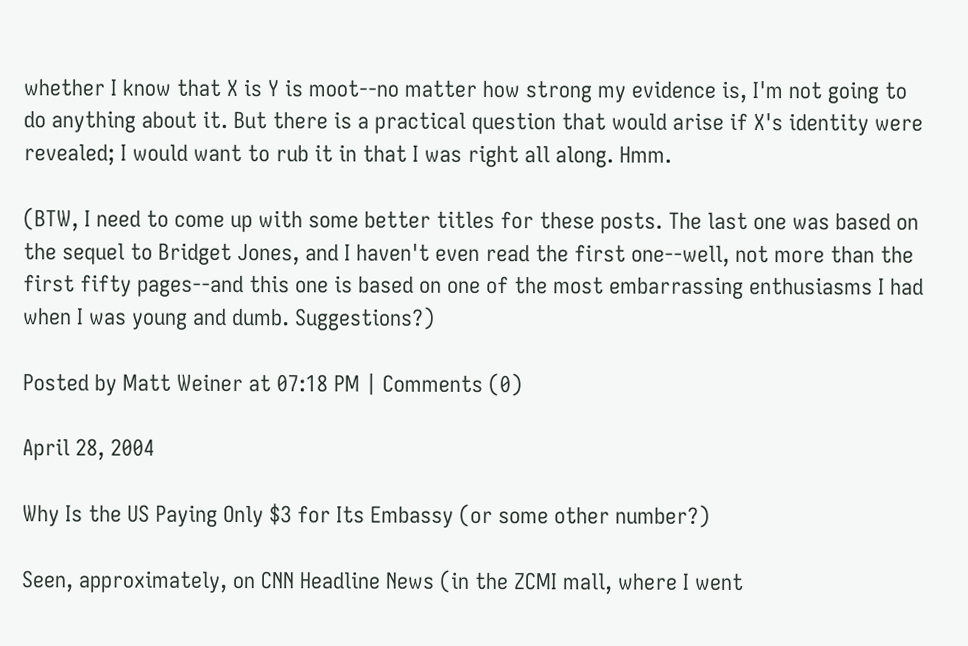whether I know that X is Y is moot--no matter how strong my evidence is, I'm not going to do anything about it. But there is a practical question that would arise if X's identity were revealed; I would want to rub it in that I was right all along. Hmm.

(BTW, I need to come up with some better titles for these posts. The last one was based on the sequel to Bridget Jones, and I haven't even read the first one--well, not more than the first fifty pages--and this one is based on one of the most embarrassing enthusiasms I had when I was young and dumb. Suggestions?)

Posted by Matt Weiner at 07:18 PM | Comments (0)

April 28, 2004

Why Is the US Paying Only $3 for Its Embassy (or some other number?)

Seen, approximately, on CNN Headline News (in the ZCMI mall, where I went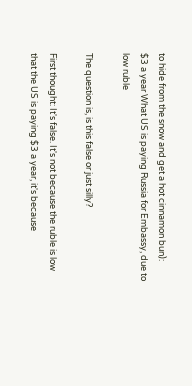to hide from the snow and get a hot cinnamon bun):
$3 a year What US is paying Russia for Embassy, due to low ruble

The question is, is this false or just silly?

First thought: It's false. It's not because the ruble is low that the US is paying $3 a year, it's because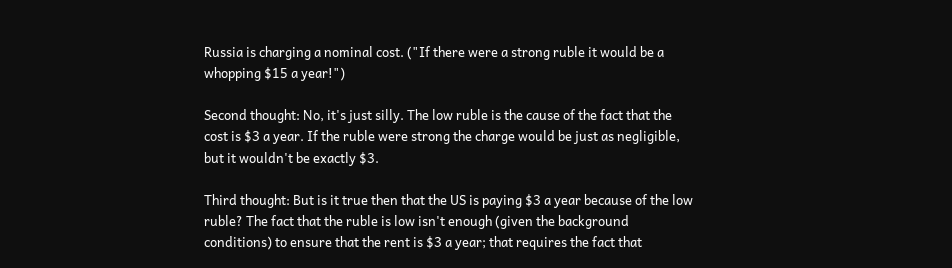Russia is charging a nominal cost. ("If there were a strong ruble it would be a whopping $15 a year!")

Second thought: No, it's just silly. The low ruble is the cause of the fact that the cost is $3 a year. If the ruble were strong the charge would be just as negligible, but it wouldn't be exactly $3.

Third thought: But is it true then that the US is paying $3 a year because of the low ruble? The fact that the ruble is low isn't enough (given the background conditions) to ensure that the rent is $3 a year; that requires the fact that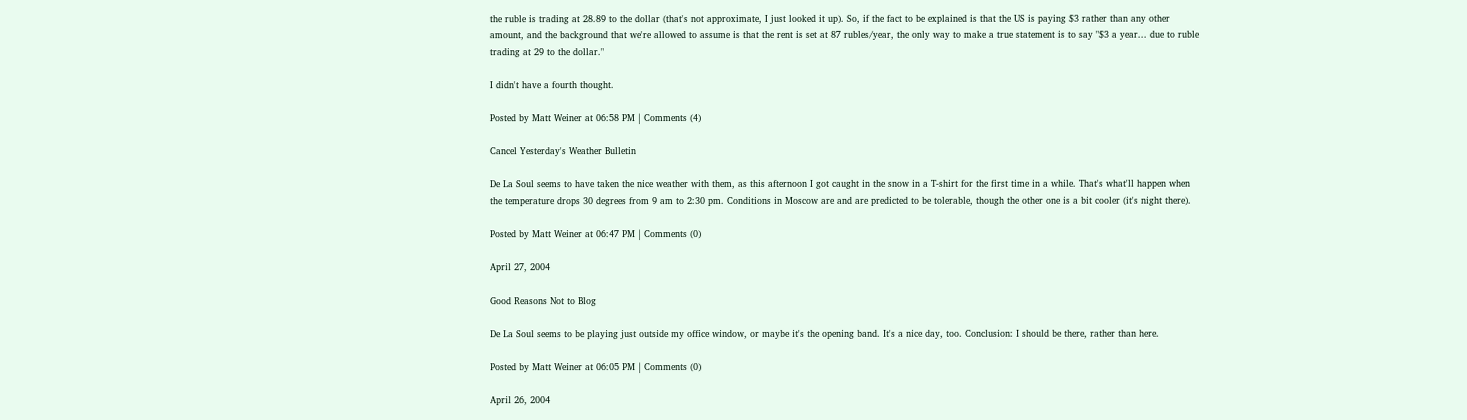the ruble is trading at 28.89 to the dollar (that's not approximate, I just looked it up). So, if the fact to be explained is that the US is paying $3 rather than any other amount, and the background that we're allowed to assume is that the rent is set at 87 rubles/year, the only way to make a true statement is to say "$3 a year... due to ruble trading at 29 to the dollar."

I didn't have a fourth thought.

Posted by Matt Weiner at 06:58 PM | Comments (4)

Cancel Yesterday's Weather Bulletin

De La Soul seems to have taken the nice weather with them, as this afternoon I got caught in the snow in a T-shirt for the first time in a while. That's what'll happen when the temperature drops 30 degrees from 9 am to 2:30 pm. Conditions in Moscow are and are predicted to be tolerable, though the other one is a bit cooler (it's night there).

Posted by Matt Weiner at 06:47 PM | Comments (0)

April 27, 2004

Good Reasons Not to Blog

De La Soul seems to be playing just outside my office window, or maybe it's the opening band. It's a nice day, too. Conclusion: I should be there, rather than here.

Posted by Matt Weiner at 06:05 PM | Comments (0)

April 26, 2004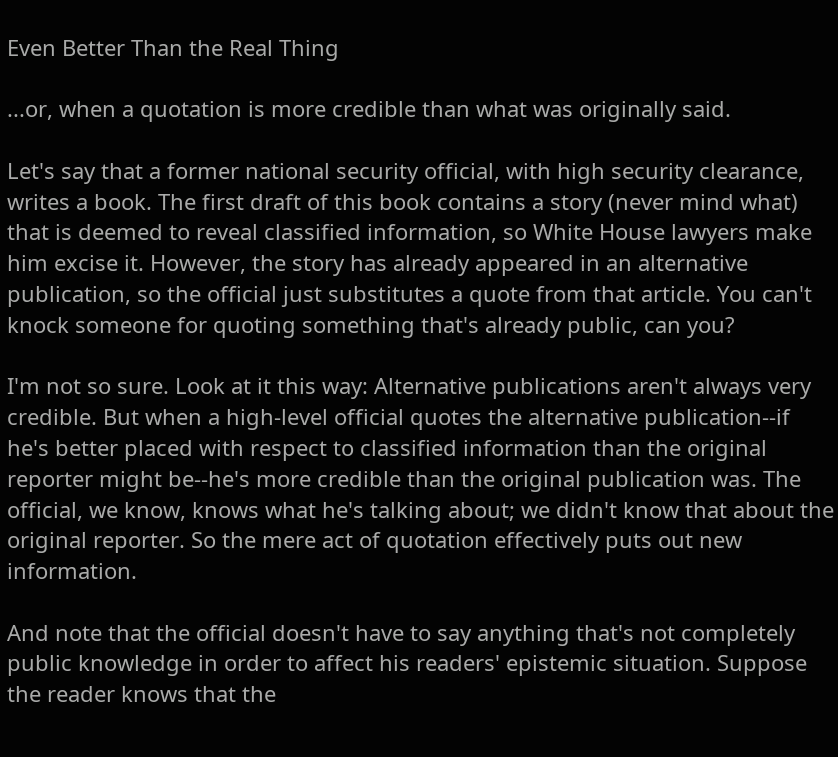Even Better Than the Real Thing

...or, when a quotation is more credible than what was originally said.

Let's say that a former national security official, with high security clearance, writes a book. The first draft of this book contains a story (never mind what) that is deemed to reveal classified information, so White House lawyers make him excise it. However, the story has already appeared in an alternative publication, so the official just substitutes a quote from that article. You can't knock someone for quoting something that's already public, can you?

I'm not so sure. Look at it this way: Alternative publications aren't always very credible. But when a high-level official quotes the alternative publication--if he's better placed with respect to classified information than the original reporter might be--he's more credible than the original publication was. The official, we know, knows what he's talking about; we didn't know that about the original reporter. So the mere act of quotation effectively puts out new information.

And note that the official doesn't have to say anything that's not completely public knowledge in order to affect his readers' epistemic situation. Suppose the reader knows that the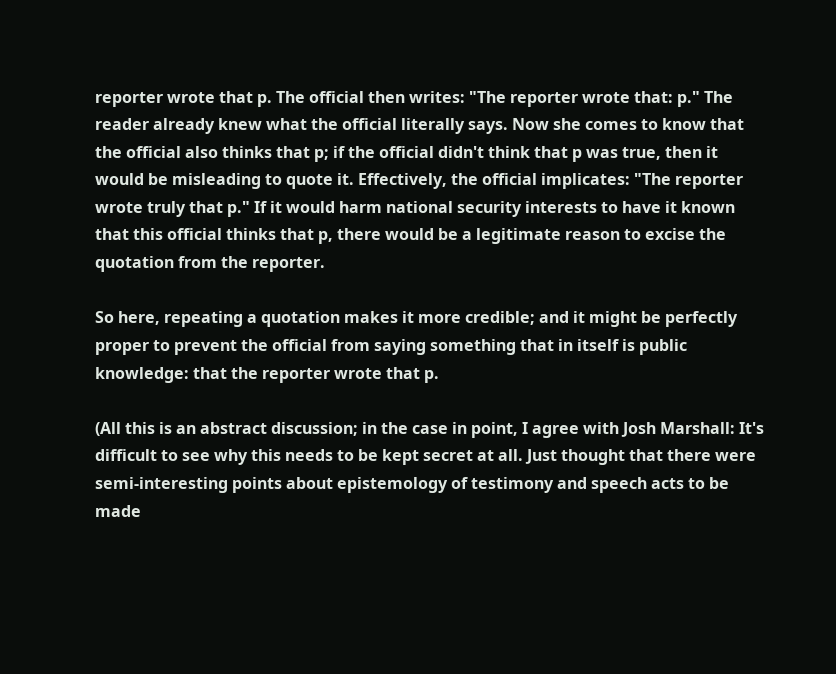reporter wrote that p. The official then writes: "The reporter wrote that: p." The reader already knew what the official literally says. Now she comes to know that the official also thinks that p; if the official didn't think that p was true, then it would be misleading to quote it. Effectively, the official implicates: "The reporter wrote truly that p." If it would harm national security interests to have it known that this official thinks that p, there would be a legitimate reason to excise the quotation from the reporter.

So here, repeating a quotation makes it more credible; and it might be perfectly proper to prevent the official from saying something that in itself is public knowledge: that the reporter wrote that p.

(All this is an abstract discussion; in the case in point, I agree with Josh Marshall: It's difficult to see why this needs to be kept secret at all. Just thought that there were semi-interesting points about epistemology of testimony and speech acts to be made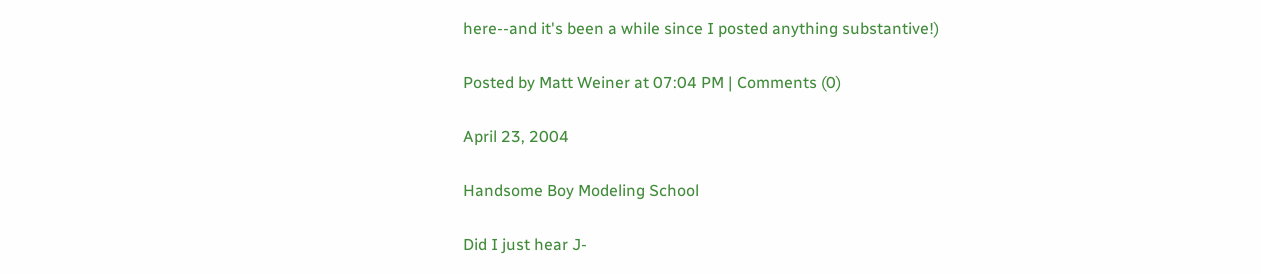here--and it's been a while since I posted anything substantive!)

Posted by Matt Weiner at 07:04 PM | Comments (0)

April 23, 2004

Handsome Boy Modeling School

Did I just hear J-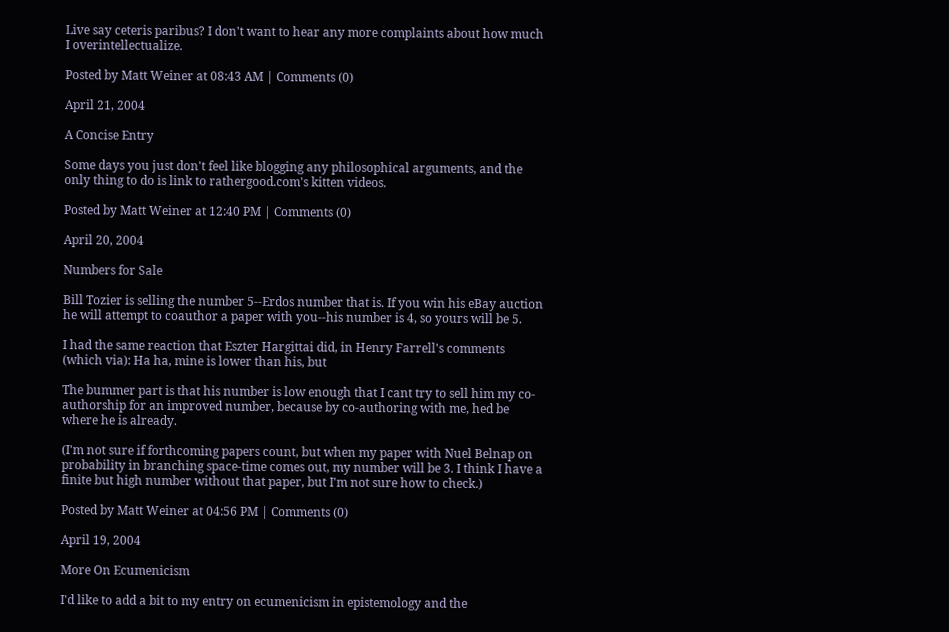Live say ceteris paribus? I don't want to hear any more complaints about how much I overintellectualize.

Posted by Matt Weiner at 08:43 AM | Comments (0)

April 21, 2004

A Concise Entry

Some days you just don't feel like blogging any philosophical arguments, and the only thing to do is link to rathergood.com's kitten videos.

Posted by Matt Weiner at 12:40 PM | Comments (0)

April 20, 2004

Numbers for Sale

Bill Tozier is selling the number 5--Erdos number that is. If you win his eBay auction he will attempt to coauthor a paper with you--his number is 4, so yours will be 5.

I had the same reaction that Eszter Hargittai did, in Henry Farrell's comments (which via): Ha ha, mine is lower than his, but

The bummer part is that his number is low enough that I cant try to sell him my co-authorship for an improved number, because by co-authoring with me, hed be where he is already.

(I'm not sure if forthcoming papers count, but when my paper with Nuel Belnap on probability in branching space-time comes out, my number will be 3. I think I have a finite but high number without that paper, but I'm not sure how to check.)

Posted by Matt Weiner at 04:56 PM | Comments (0)

April 19, 2004

More On Ecumenicism

I'd like to add a bit to my entry on ecumenicism in epistemology and the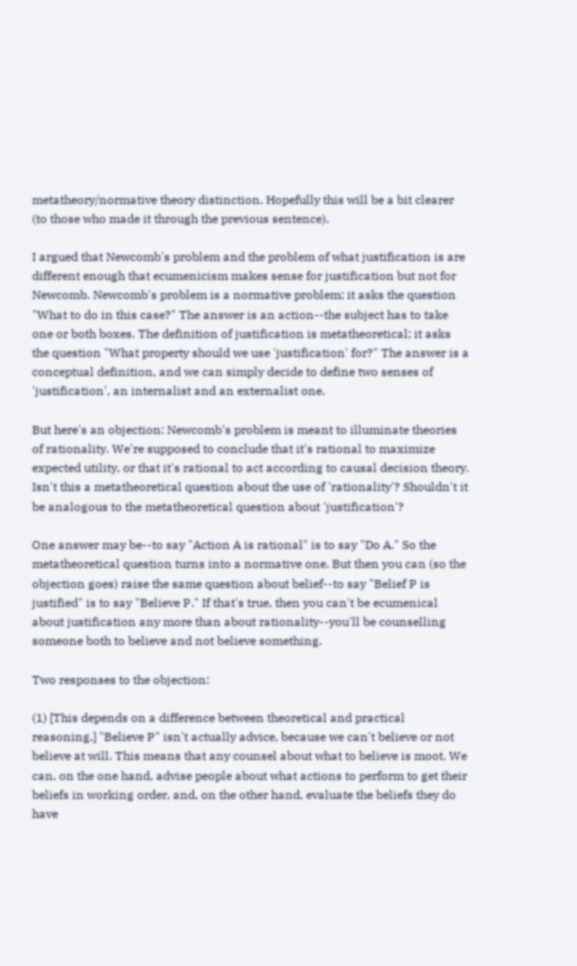metatheory/normative theory distinction. Hopefully this will be a bit clearer (to those who made it through the previous sentence).

I argued that Newcomb's problem and the problem of what justification is are different enough that ecumenicism makes sense for justification but not for Newcomb. Newcomb's problem is a normative problem; it asks the question "What to do in this case?" The answer is an action--the subject has to take one or both boxes. The definition of justification is metatheoretical; it asks the question "What property should we use 'justification' for?" The answer is a conceptual definition, and we can simply decide to define two senses of 'justification', an internalist and an externalist one.

But here's an objection: Newcomb's problem is meant to illuminate theories of rationality. We're supposed to conclude that it's rational to maximize expected utility, or that it's rational to act according to causal decision theory. Isn't this a metatheoretical question about the use of 'rationality'? Shouldn't it be analogous to the metatheoretical question about 'justification'?

One answer may be--to say "Action A is rational" is to say "Do A." So the metatheoretical question turns into a normative one. But then you can (so the objection goes) raise the same question about belief--to say "Belief P is justified" is to say "Believe P." If that's true, then you can't be ecumenical about justification any more than about rationality--you'll be counselling someone both to believe and not believe something.

Two responses to the objection:

(1) [This depends on a difference between theoretical and practical reasoning.] "Believe P" isn't actually advice, because we can't believe or not believe at will. This means that any counsel about what to believe is moot. We can, on the one hand, advise people about what actions to perform to get their beliefs in working order, and, on the other hand, evaluate the beliefs they do have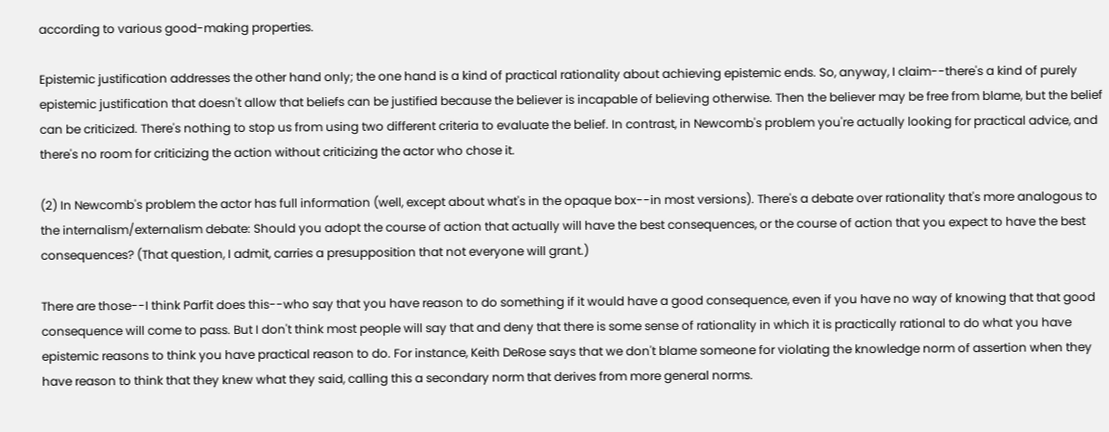according to various good-making properties.

Epistemic justification addresses the other hand only; the one hand is a kind of practical rationality about achieving epistemic ends. So, anyway, I claim--there's a kind of purely epistemic justification that doesn't allow that beliefs can be justified because the believer is incapable of believing otherwise. Then the believer may be free from blame, but the belief can be criticized. There's nothing to stop us from using two different criteria to evaluate the belief. In contrast, in Newcomb's problem you're actually looking for practical advice, and there's no room for criticizing the action without criticizing the actor who chose it.

(2) In Newcomb's problem the actor has full information (well, except about what's in the opaque box--in most versions). There's a debate over rationality that's more analogous to the internalism/externalism debate: Should you adopt the course of action that actually will have the best consequences, or the course of action that you expect to have the best consequences? (That question, I admit, carries a presupposition that not everyone will grant.)

There are those--I think Parfit does this--who say that you have reason to do something if it would have a good consequence, even if you have no way of knowing that that good consequence will come to pass. But I don't think most people will say that and deny that there is some sense of rationality in which it is practically rational to do what you have epistemic reasons to think you have practical reason to do. For instance, Keith DeRose says that we don't blame someone for violating the knowledge norm of assertion when they have reason to think that they knew what they said, calling this a secondary norm that derives from more general norms.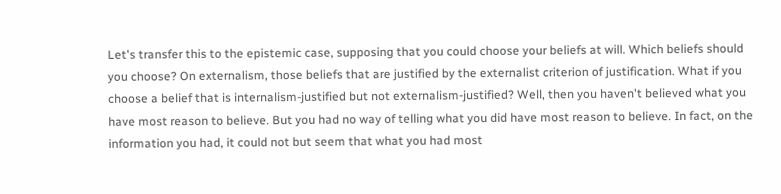Let's transfer this to the epistemic case, supposing that you could choose your beliefs at will. Which beliefs should you choose? On externalism, those beliefs that are justified by the externalist criterion of justification. What if you choose a belief that is internalism-justified but not externalism-justified? Well, then you haven't believed what you have most reason to believe. But you had no way of telling what you did have most reason to believe. In fact, on the information you had, it could not but seem that what you had most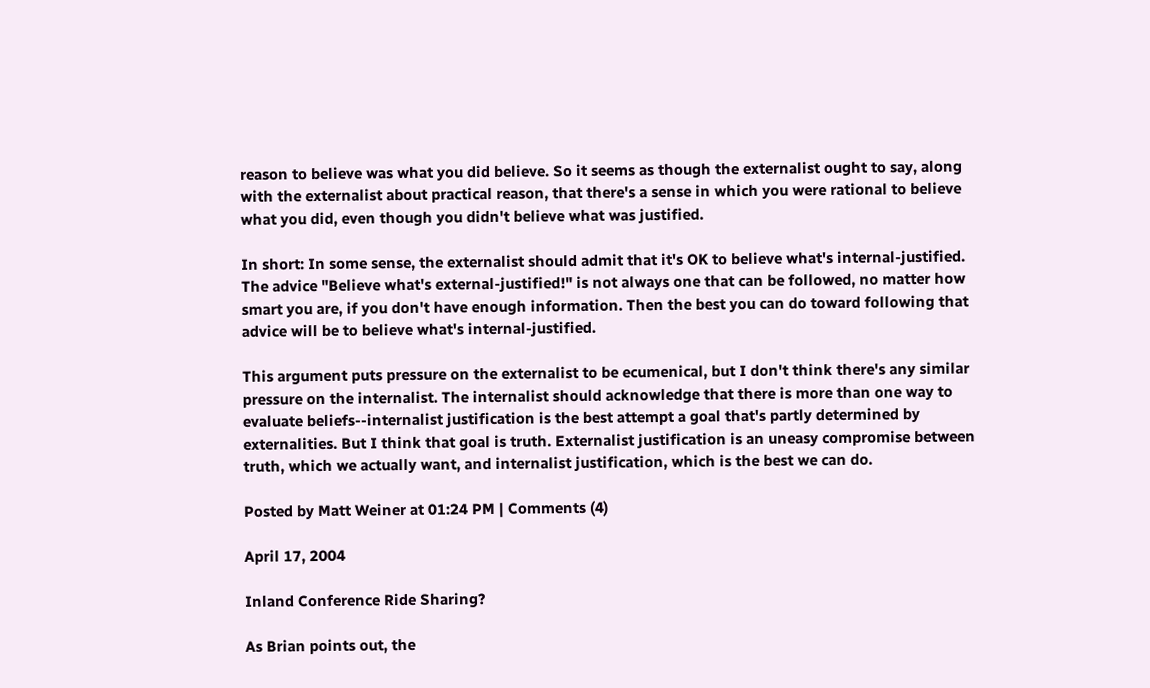reason to believe was what you did believe. So it seems as though the externalist ought to say, along with the externalist about practical reason, that there's a sense in which you were rational to believe what you did, even though you didn't believe what was justified.

In short: In some sense, the externalist should admit that it's OK to believe what's internal-justified. The advice "Believe what's external-justified!" is not always one that can be followed, no matter how smart you are, if you don't have enough information. Then the best you can do toward following that advice will be to believe what's internal-justified.

This argument puts pressure on the externalist to be ecumenical, but I don't think there's any similar pressure on the internalist. The internalist should acknowledge that there is more than one way to evaluate beliefs--internalist justification is the best attempt a goal that's partly determined by externalities. But I think that goal is truth. Externalist justification is an uneasy compromise between truth, which we actually want, and internalist justification, which is the best we can do.

Posted by Matt Weiner at 01:24 PM | Comments (4)

April 17, 2004

Inland Conference Ride Sharing?

As Brian points out, the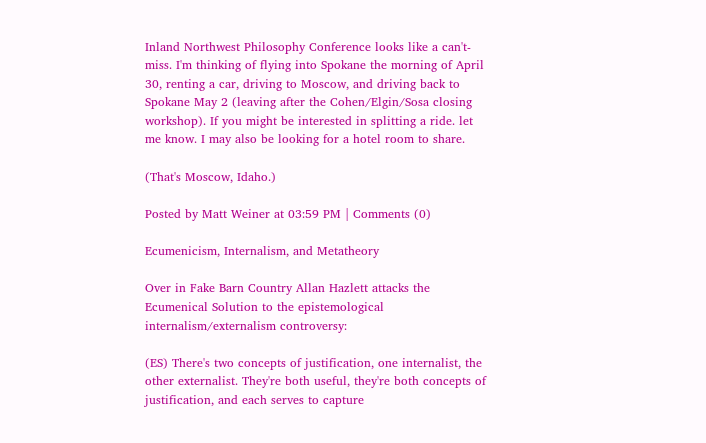Inland Northwest Philosophy Conference looks like a can't-miss. I'm thinking of flying into Spokane the morning of April 30, renting a car, driving to Moscow, and driving back to Spokane May 2 (leaving after the Cohen/Elgin/Sosa closing workshop). If you might be interested in splitting a ride. let me know. I may also be looking for a hotel room to share.

(That's Moscow, Idaho.)

Posted by Matt Weiner at 03:59 PM | Comments (0)

Ecumenicism, Internalism, and Metatheory

Over in Fake Barn Country Allan Hazlett attacks the Ecumenical Solution to the epistemological internalism/externalism controversy:

(ES) There's two concepts of justification, one internalist, the other externalist. They're both useful, they're both concepts of justification, and each serves to capture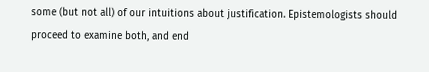some (but not all) of our intuitions about justification. Epistemologists should proceed to examine both, and end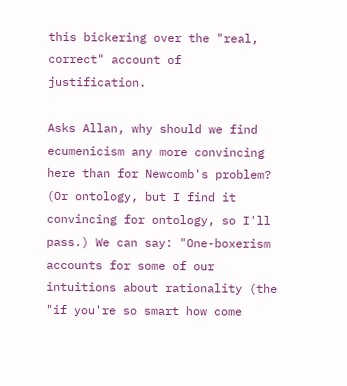this bickering over the "real, correct" account of justification.

Asks Allan, why should we find ecumenicism any more convincing here than for Newcomb's problem? (Or ontology, but I find it convincing for ontology, so I'll pass.) We can say: "One-boxerism accounts for some of our intuitions about rationality (the "if you're so smart how come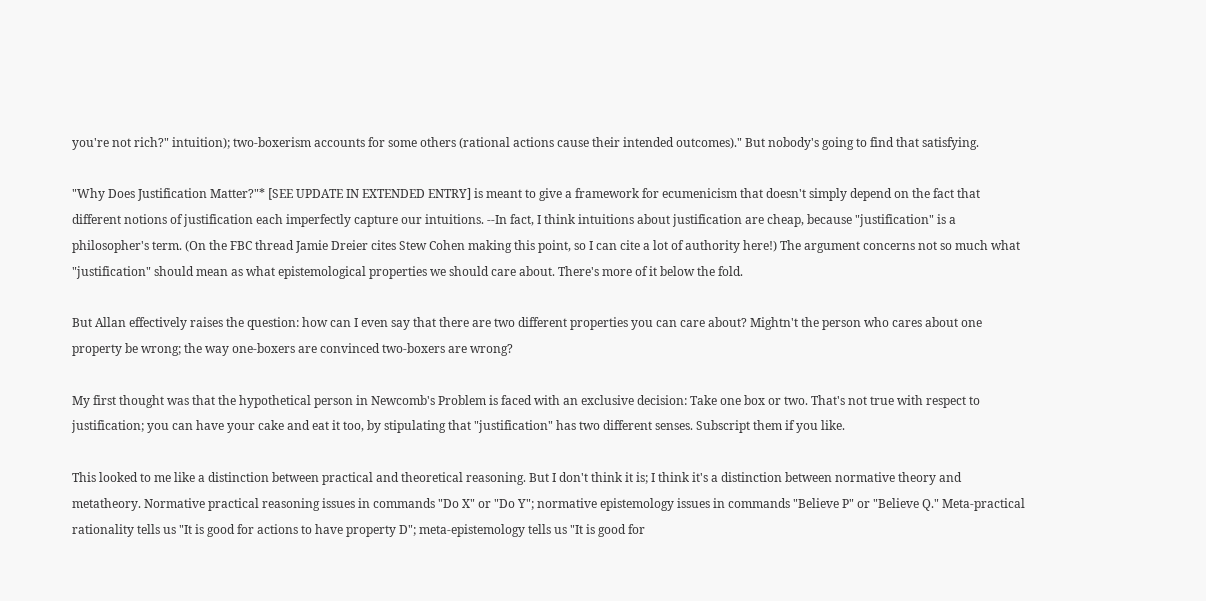you're not rich?" intuition); two-boxerism accounts for some others (rational actions cause their intended outcomes)." But nobody's going to find that satisfying.

"Why Does Justification Matter?"* [SEE UPDATE IN EXTENDED ENTRY] is meant to give a framework for ecumenicism that doesn't simply depend on the fact that different notions of justification each imperfectly capture our intuitions. --In fact, I think intuitions about justification are cheap, because "justification" is a philosopher's term. (On the FBC thread Jamie Dreier cites Stew Cohen making this point, so I can cite a lot of authority here!) The argument concerns not so much what "justification" should mean as what epistemological properties we should care about. There's more of it below the fold.

But Allan effectively raises the question: how can I even say that there are two different properties you can care about? Mightn't the person who cares about one property be wrong; the way one-boxers are convinced two-boxers are wrong?

My first thought was that the hypothetical person in Newcomb's Problem is faced with an exclusive decision: Take one box or two. That's not true with respect to justification; you can have your cake and eat it too, by stipulating that "justification" has two different senses. Subscript them if you like.

This looked to me like a distinction between practical and theoretical reasoning. But I don't think it is; I think it's a distinction between normative theory and metatheory. Normative practical reasoning issues in commands "Do X" or "Do Y"; normative epistemology issues in commands "Believe P" or "Believe Q." Meta-practical rationality tells us "It is good for actions to have property D"; meta-epistemology tells us "It is good for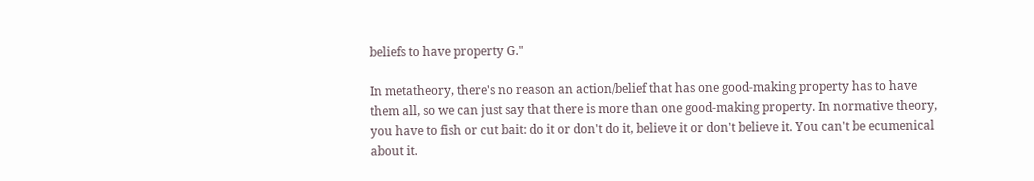beliefs to have property G."

In metatheory, there's no reason an action/belief that has one good-making property has to have them all, so we can just say that there is more than one good-making property. In normative theory, you have to fish or cut bait: do it or don't do it, believe it or don't believe it. You can't be ecumenical about it.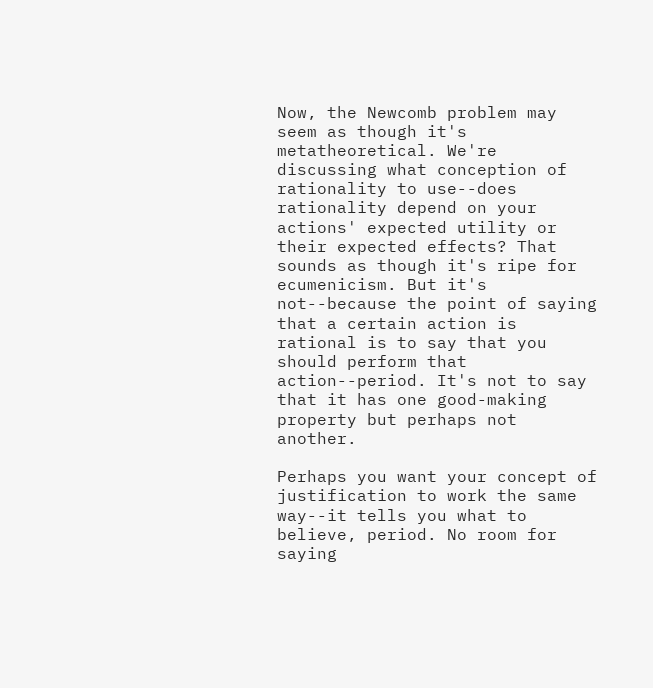Now, the Newcomb problem may seem as though it's metatheoretical. We're discussing what conception of rationality to use--does rationality depend on your actions' expected utility or their expected effects? That sounds as though it's ripe for ecumenicism. But it's not--because the point of saying that a certain action is rational is to say that you should perform that action--period. It's not to say that it has one good-making property but perhaps not another.

Perhaps you want your concept of justification to work the same way--it tells you what to believe, period. No room for saying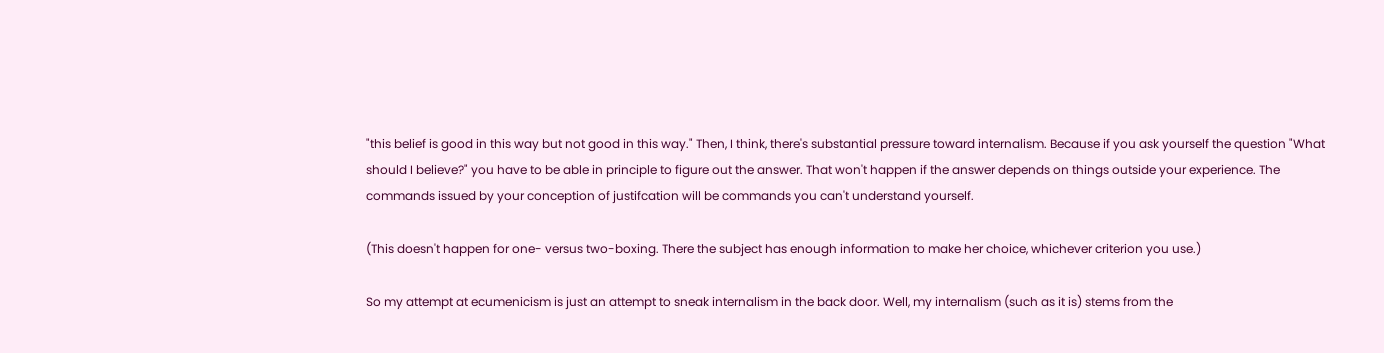"this belief is good in this way but not good in this way." Then, I think, there's substantial pressure toward internalism. Because if you ask yourself the question "What should I believe?" you have to be able in principle to figure out the answer. That won't happen if the answer depends on things outside your experience. The commands issued by your conception of justifcation will be commands you can't understand yourself.

(This doesn't happen for one- versus two-boxing. There the subject has enough information to make her choice, whichever criterion you use.)

So my attempt at ecumenicism is just an attempt to sneak internalism in the back door. Well, my internalism (such as it is) stems from the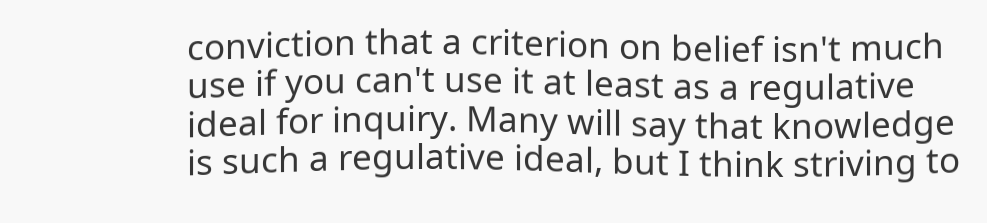conviction that a criterion on belief isn't much use if you can't use it at least as a regulative ideal for inquiry. Many will say that knowledge is such a regulative ideal, but I think striving to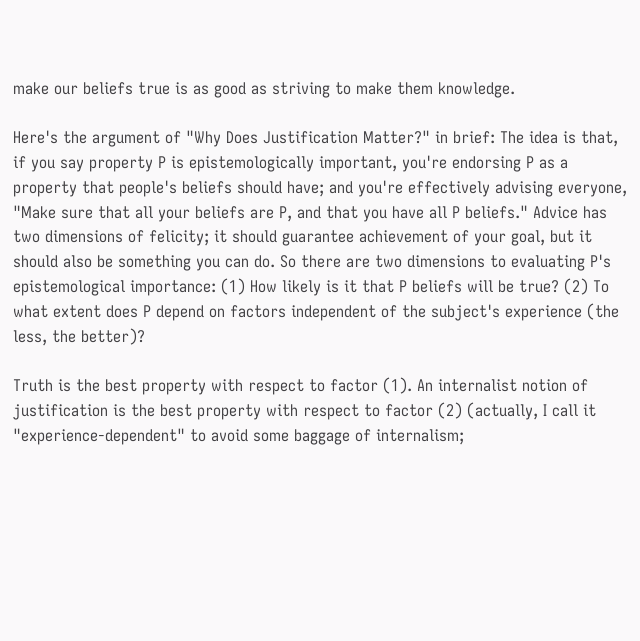make our beliefs true is as good as striving to make them knowledge.

Here's the argument of "Why Does Justification Matter?" in brief: The idea is that, if you say property P is epistemologically important, you're endorsing P as a property that people's beliefs should have; and you're effectively advising everyone, "Make sure that all your beliefs are P, and that you have all P beliefs." Advice has two dimensions of felicity; it should guarantee achievement of your goal, but it should also be something you can do. So there are two dimensions to evaluating P's epistemological importance: (1) How likely is it that P beliefs will be true? (2) To what extent does P depend on factors independent of the subject's experience (the less, the better)?

Truth is the best property with respect to factor (1). An internalist notion of justification is the best property with respect to factor (2) (actually, I call it "experience-dependent" to avoid some baggage of internalism;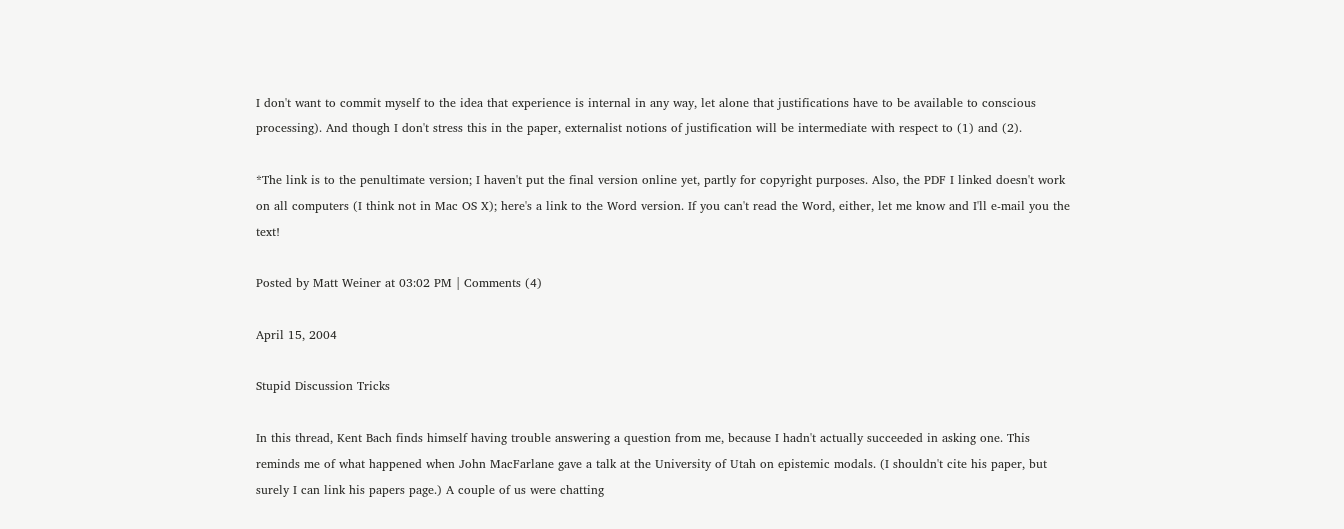I don't want to commit myself to the idea that experience is internal in any way, let alone that justifications have to be available to conscious processing). And though I don't stress this in the paper, externalist notions of justification will be intermediate with respect to (1) and (2).

*The link is to the penultimate version; I haven't put the final version online yet, partly for copyright purposes. Also, the PDF I linked doesn't work on all computers (I think not in Mac OS X); here's a link to the Word version. If you can't read the Word, either, let me know and I'll e-mail you the text!

Posted by Matt Weiner at 03:02 PM | Comments (4)

April 15, 2004

Stupid Discussion Tricks

In this thread, Kent Bach finds himself having trouble answering a question from me, because I hadn't actually succeeded in asking one. This reminds me of what happened when John MacFarlane gave a talk at the University of Utah on epistemic modals. (I shouldn't cite his paper, but surely I can link his papers page.) A couple of us were chatting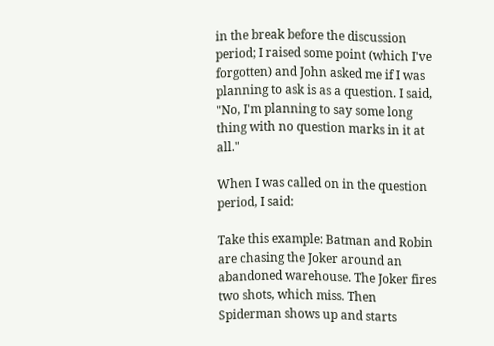in the break before the discussion period; I raised some point (which I've forgotten) and John asked me if I was planning to ask is as a question. I said, "No, I'm planning to say some long thing with no question marks in it at all."

When I was called on in the question period, I said:

Take this example: Batman and Robin are chasing the Joker around an abandoned warehouse. The Joker fires two shots, which miss. Then Spiderman shows up and starts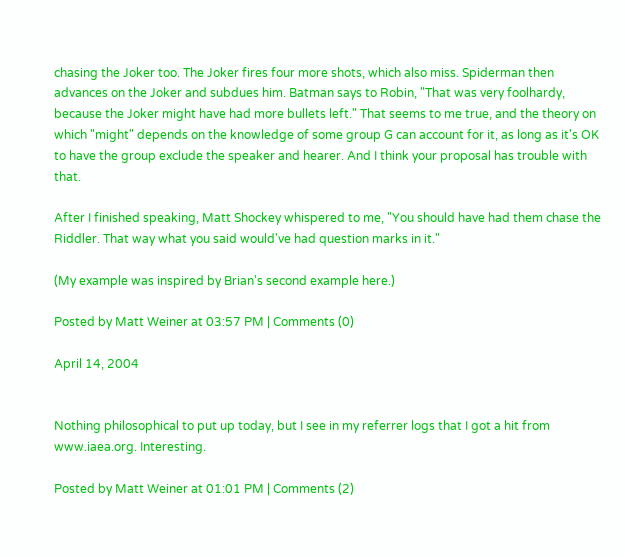chasing the Joker too. The Joker fires four more shots, which also miss. Spiderman then advances on the Joker and subdues him. Batman says to Robin, "That was very foolhardy, because the Joker might have had more bullets left." That seems to me true, and the theory on which "might" depends on the knowledge of some group G can account for it, as long as it's OK to have the group exclude the speaker and hearer. And I think your proposal has trouble with that.

After I finished speaking, Matt Shockey whispered to me, "You should have had them chase the Riddler. That way what you said would've had question marks in it."

(My example was inspired by Brian's second example here.)

Posted by Matt Weiner at 03:57 PM | Comments (0)

April 14, 2004


Nothing philosophical to put up today, but I see in my referrer logs that I got a hit from www.iaea.org. Interesting.

Posted by Matt Weiner at 01:01 PM | Comments (2)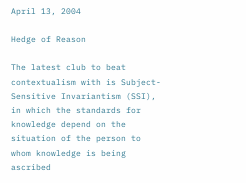April 13, 2004

Hedge of Reason

The latest club to beat contextualism with is Subject-Sensitive Invariantism (SSI), in which the standards for knowledge depend on the situation of the person to whom knowledge is being ascribed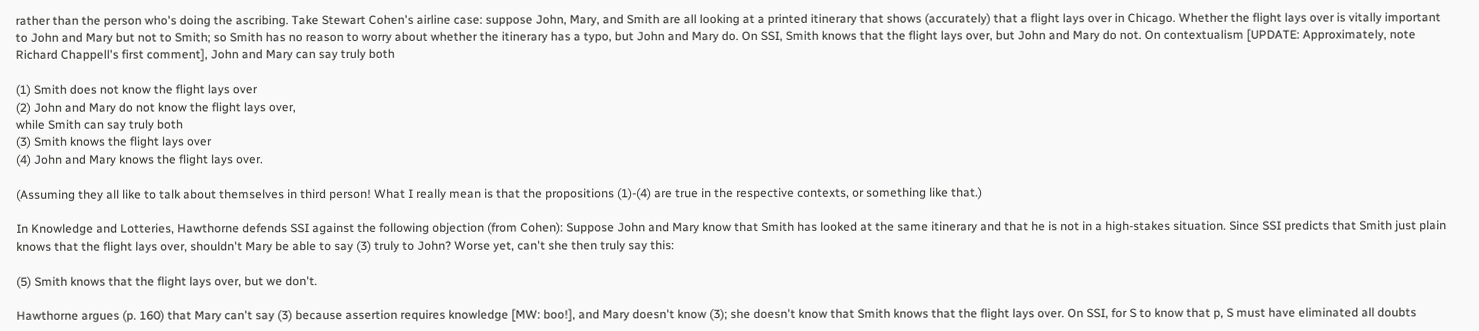rather than the person who's doing the ascribing. Take Stewart Cohen's airline case: suppose John, Mary, and Smith are all looking at a printed itinerary that shows (accurately) that a flight lays over in Chicago. Whether the flight lays over is vitally important to John and Mary but not to Smith; so Smith has no reason to worry about whether the itinerary has a typo, but John and Mary do. On SSI, Smith knows that the flight lays over, but John and Mary do not. On contextualism [UPDATE: Approximately, note Richard Chappell's first comment], John and Mary can say truly both

(1) Smith does not know the flight lays over
(2) John and Mary do not know the flight lays over,
while Smith can say truly both
(3) Smith knows the flight lays over
(4) John and Mary knows the flight lays over.

(Assuming they all like to talk about themselves in third person! What I really mean is that the propositions (1)-(4) are true in the respective contexts, or something like that.)

In Knowledge and Lotteries, Hawthorne defends SSI against the following objection (from Cohen): Suppose John and Mary know that Smith has looked at the same itinerary and that he is not in a high-stakes situation. Since SSI predicts that Smith just plain knows that the flight lays over, shouldn't Mary be able to say (3) truly to John? Worse yet, can't she then truly say this:

(5) Smith knows that the flight lays over, but we don't.

Hawthorne argues (p. 160) that Mary can't say (3) because assertion requires knowledge [MW: boo!], and Mary doesn't know (3); she doesn't know that Smith knows that the flight lays over. On SSI, for S to know that p, S must have eliminated all doubts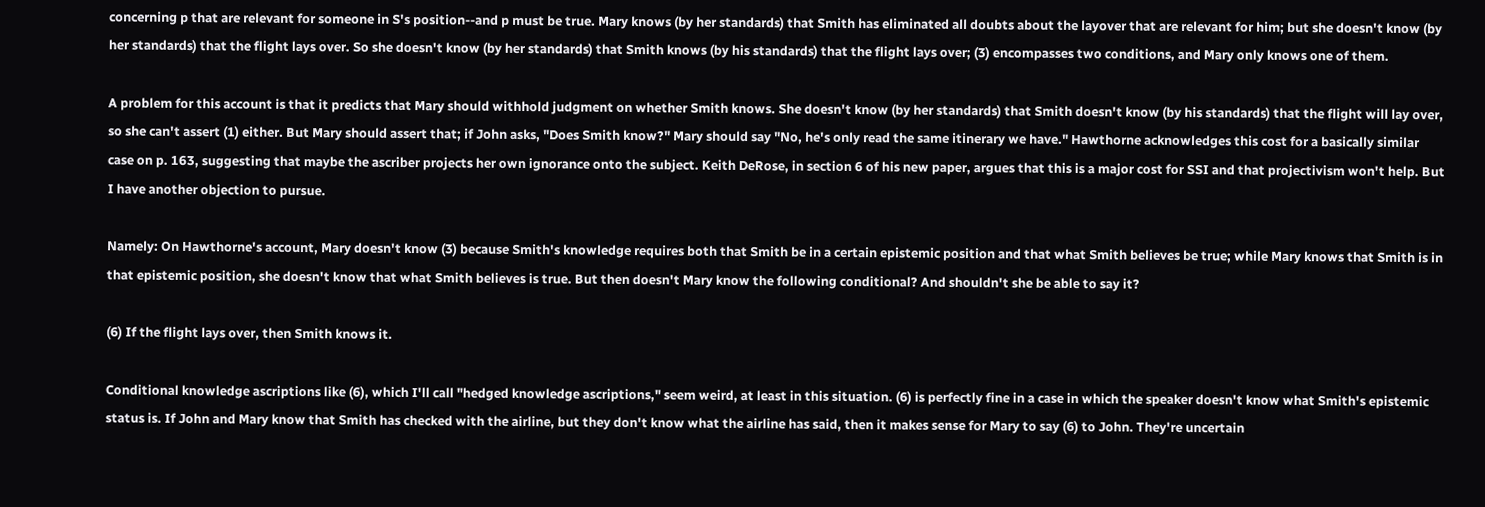concerning p that are relevant for someone in S's position--and p must be true. Mary knows (by her standards) that Smith has eliminated all doubts about the layover that are relevant for him; but she doesn't know (by her standards) that the flight lays over. So she doesn't know (by her standards) that Smith knows (by his standards) that the flight lays over; (3) encompasses two conditions, and Mary only knows one of them.

A problem for this account is that it predicts that Mary should withhold judgment on whether Smith knows. She doesn't know (by her standards) that Smith doesn't know (by his standards) that the flight will lay over, so she can't assert (1) either. But Mary should assert that; if John asks, "Does Smith know?" Mary should say "No, he's only read the same itinerary we have." Hawthorne acknowledges this cost for a basically similar case on p. 163, suggesting that maybe the ascriber projects her own ignorance onto the subject. Keith DeRose, in section 6 of his new paper, argues that this is a major cost for SSI and that projectivism won't help. But I have another objection to pursue.

Namely: On Hawthorne's account, Mary doesn't know (3) because Smith's knowledge requires both that Smith be in a certain epistemic position and that what Smith believes be true; while Mary knows that Smith is in that epistemic position, she doesn't know that what Smith believes is true. But then doesn't Mary know the following conditional? And shouldn't she be able to say it?

(6) If the flight lays over, then Smith knows it.

Conditional knowledge ascriptions like (6), which I'll call "hedged knowledge ascriptions," seem weird, at least in this situation. (6) is perfectly fine in a case in which the speaker doesn't know what Smith's epistemic status is. If John and Mary know that Smith has checked with the airline, but they don't know what the airline has said, then it makes sense for Mary to say (6) to John. They're uncertain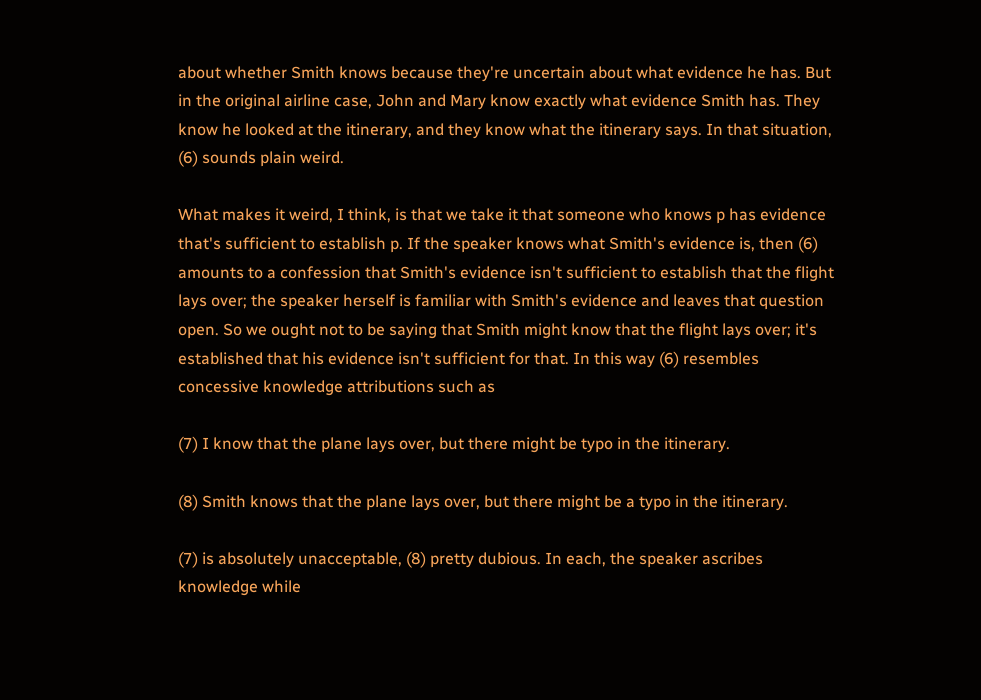about whether Smith knows because they're uncertain about what evidence he has. But in the original airline case, John and Mary know exactly what evidence Smith has. They know he looked at the itinerary, and they know what the itinerary says. In that situation, (6) sounds plain weird.

What makes it weird, I think, is that we take it that someone who knows p has evidence that's sufficient to establish p. If the speaker knows what Smith's evidence is, then (6) amounts to a confession that Smith's evidence isn't sufficient to establish that the flight lays over; the speaker herself is familiar with Smith's evidence and leaves that question open. So we ought not to be saying that Smith might know that the flight lays over; it's established that his evidence isn't sufficient for that. In this way (6) resembles concessive knowledge attributions such as

(7) I know that the plane lays over, but there might be typo in the itinerary.

(8) Smith knows that the plane lays over, but there might be a typo in the itinerary.

(7) is absolutely unacceptable, (8) pretty dubious. In each, the speaker ascribes knowledge while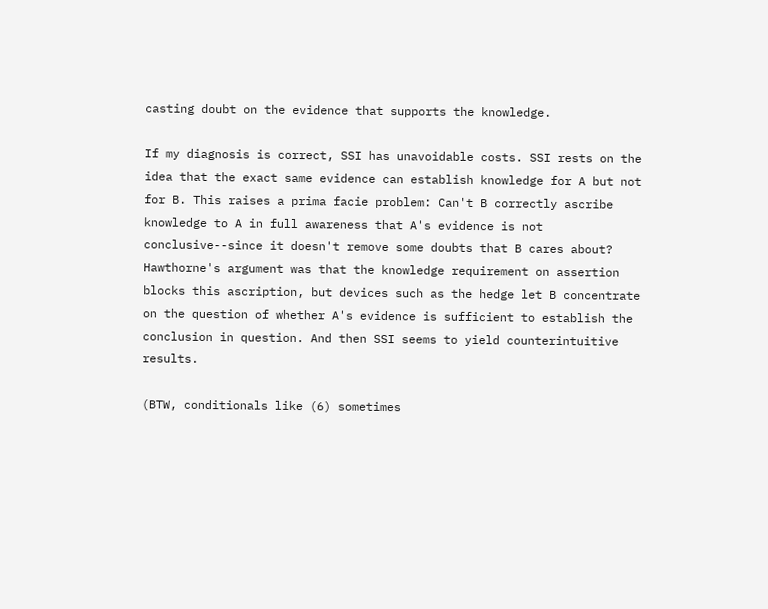casting doubt on the evidence that supports the knowledge.

If my diagnosis is correct, SSI has unavoidable costs. SSI rests on the idea that the exact same evidence can establish knowledge for A but not for B. This raises a prima facie problem: Can't B correctly ascribe knowledge to A in full awareness that A's evidence is not conclusive--since it doesn't remove some doubts that B cares about? Hawthorne's argument was that the knowledge requirement on assertion blocks this ascription, but devices such as the hedge let B concentrate on the question of whether A's evidence is sufficient to establish the conclusion in question. And then SSI seems to yield counterintuitive results.

(BTW, conditionals like (6) sometimes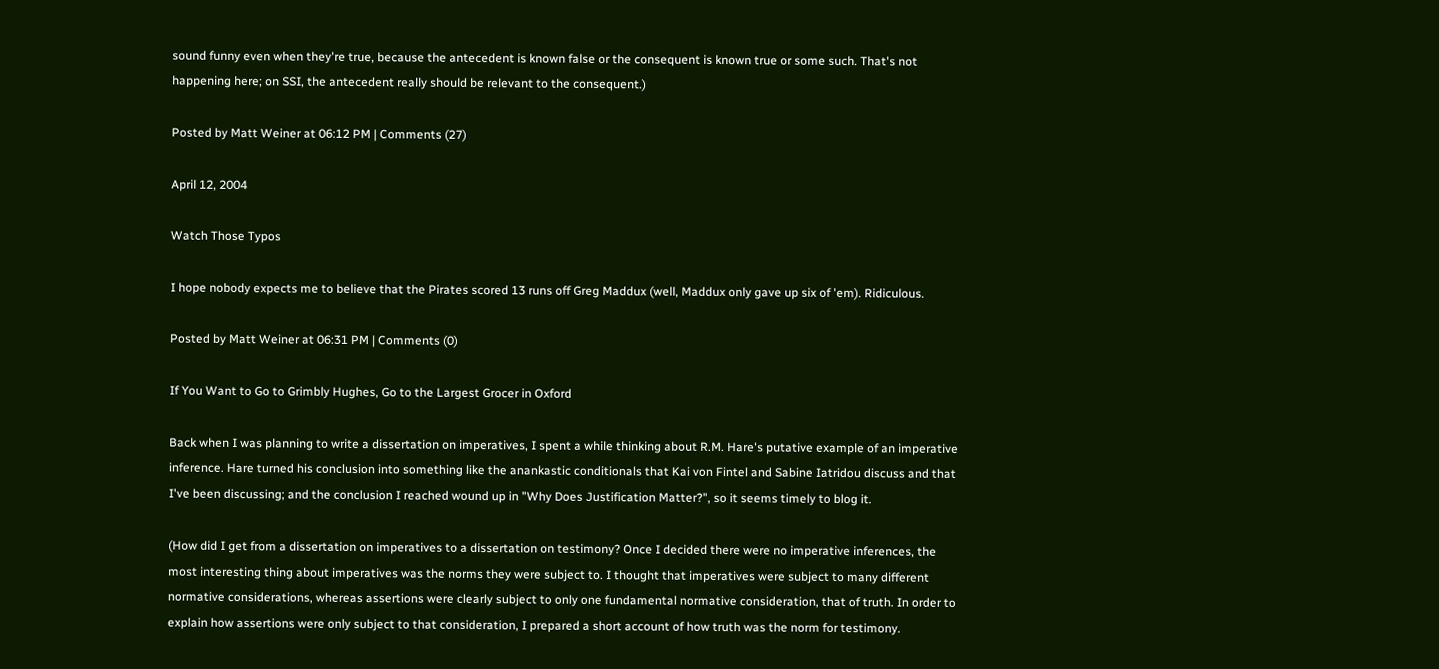sound funny even when they're true, because the antecedent is known false or the consequent is known true or some such. That's not happening here; on SSI, the antecedent really should be relevant to the consequent.)

Posted by Matt Weiner at 06:12 PM | Comments (27)

April 12, 2004

Watch Those Typos

I hope nobody expects me to believe that the Pirates scored 13 runs off Greg Maddux (well, Maddux only gave up six of 'em). Ridiculous.

Posted by Matt Weiner at 06:31 PM | Comments (0)

If You Want to Go to Grimbly Hughes, Go to the Largest Grocer in Oxford

Back when I was planning to write a dissertation on imperatives, I spent a while thinking about R.M. Hare's putative example of an imperative inference. Hare turned his conclusion into something like the anankastic conditionals that Kai von Fintel and Sabine Iatridou discuss and that I've been discussing; and the conclusion I reached wound up in "Why Does Justification Matter?", so it seems timely to blog it.

(How did I get from a dissertation on imperatives to a dissertation on testimony? Once I decided there were no imperative inferences, the most interesting thing about imperatives was the norms they were subject to. I thought that imperatives were subject to many different normative considerations, whereas assertions were clearly subject to only one fundamental normative consideration, that of truth. In order to explain how assertions were only subject to that consideration, I prepared a short account of how truth was the norm for testimony.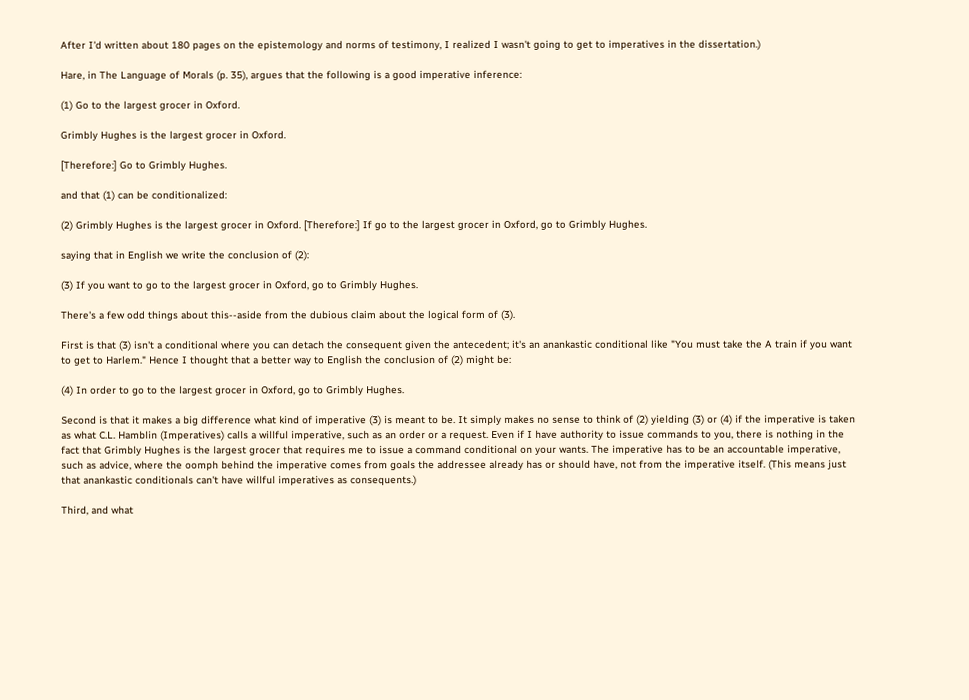After I'd written about 180 pages on the epistemology and norms of testimony, I realized I wasn't going to get to imperatives in the dissertation.)

Hare, in The Language of Morals (p. 35), argues that the following is a good imperative inference:

(1) Go to the largest grocer in Oxford.

Grimbly Hughes is the largest grocer in Oxford.

[Therefore:] Go to Grimbly Hughes.

and that (1) can be conditionalized:

(2) Grimbly Hughes is the largest grocer in Oxford. [Therefore:] If go to the largest grocer in Oxford, go to Grimbly Hughes.

saying that in English we write the conclusion of (2):

(3) If you want to go to the largest grocer in Oxford, go to Grimbly Hughes.

There's a few odd things about this--aside from the dubious claim about the logical form of (3).

First is that (3) isn't a conditional where you can detach the consequent given the antecedent; it's an anankastic conditional like "You must take the A train if you want to get to Harlem." Hence I thought that a better way to English the conclusion of (2) might be:

(4) In order to go to the largest grocer in Oxford, go to Grimbly Hughes.

Second is that it makes a big difference what kind of imperative (3) is meant to be. It simply makes no sense to think of (2) yielding (3) or (4) if the imperative is taken as what C.L. Hamblin (Imperatives) calls a willful imperative, such as an order or a request. Even if I have authority to issue commands to you, there is nothing in the fact that Grimbly Hughes is the largest grocer that requires me to issue a command conditional on your wants. The imperative has to be an accountable imperative, such as advice, where the oomph behind the imperative comes from goals the addressee already has or should have, not from the imperative itself. (This means just that anankastic conditionals can't have willful imperatives as consequents.)

Third, and what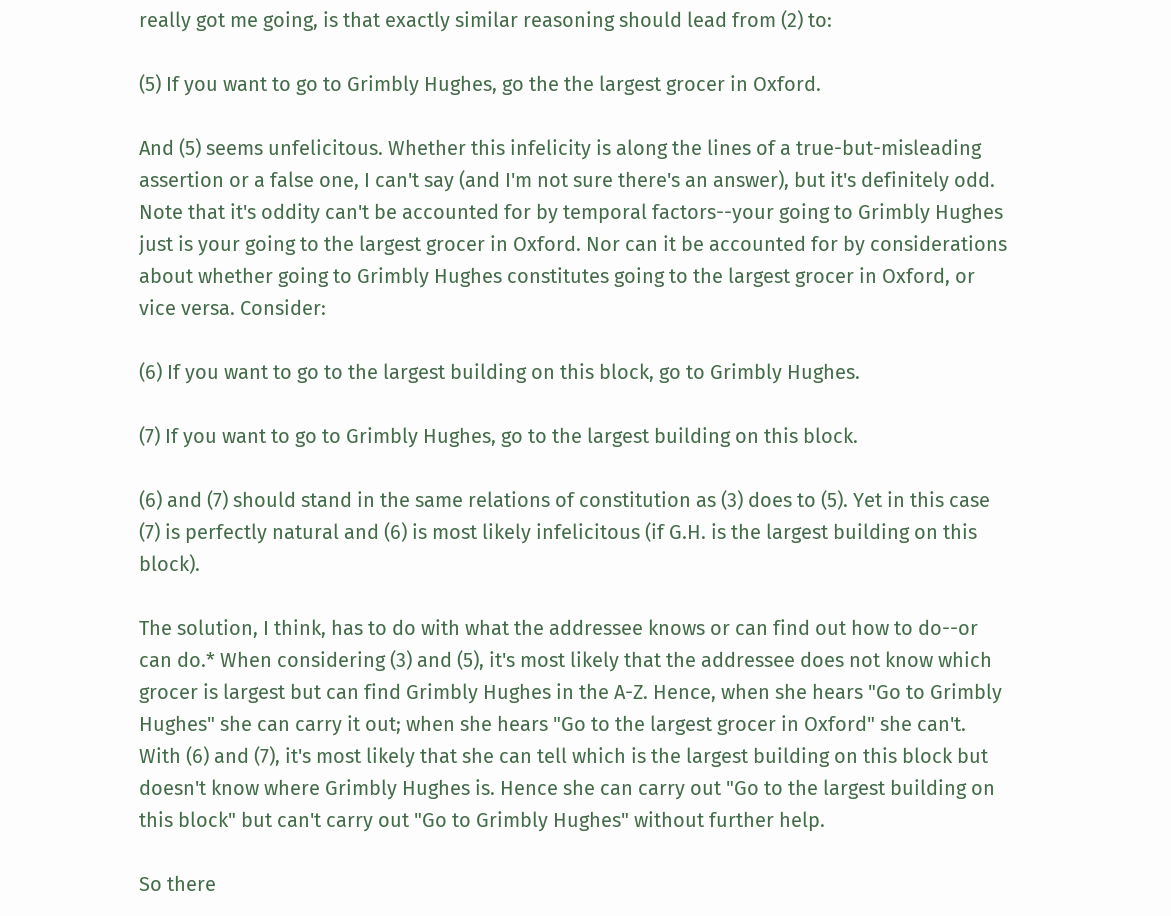really got me going, is that exactly similar reasoning should lead from (2) to:

(5) If you want to go to Grimbly Hughes, go the the largest grocer in Oxford.

And (5) seems unfelicitous. Whether this infelicity is along the lines of a true-but-misleading assertion or a false one, I can't say (and I'm not sure there's an answer), but it's definitely odd. Note that it's oddity can't be accounted for by temporal factors--your going to Grimbly Hughes just is your going to the largest grocer in Oxford. Nor can it be accounted for by considerations about whether going to Grimbly Hughes constitutes going to the largest grocer in Oxford, or vice versa. Consider:

(6) If you want to go to the largest building on this block, go to Grimbly Hughes.

(7) If you want to go to Grimbly Hughes, go to the largest building on this block.

(6) and (7) should stand in the same relations of constitution as (3) does to (5). Yet in this case (7) is perfectly natural and (6) is most likely infelicitous (if G.H. is the largest building on this block).

The solution, I think, has to do with what the addressee knows or can find out how to do--or can do.* When considering (3) and (5), it's most likely that the addressee does not know which grocer is largest but can find Grimbly Hughes in the A-Z. Hence, when she hears "Go to Grimbly Hughes" she can carry it out; when she hears "Go to the largest grocer in Oxford" she can't. With (6) and (7), it's most likely that she can tell which is the largest building on this block but doesn't know where Grimbly Hughes is. Hence she can carry out "Go to the largest building on this block" but can't carry out "Go to Grimbly Hughes" without further help.

So there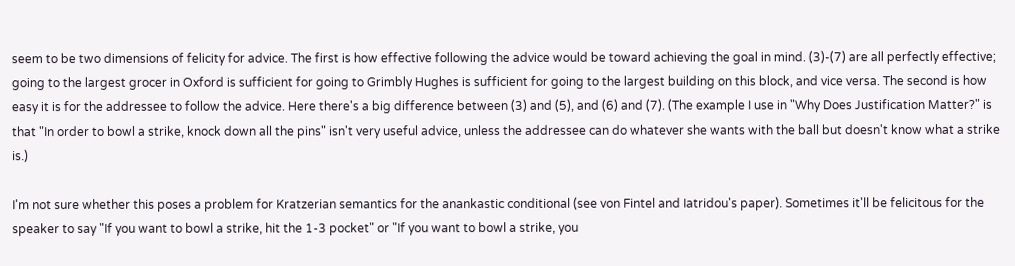seem to be two dimensions of felicity for advice. The first is how effective following the advice would be toward achieving the goal in mind. (3)-(7) are all perfectly effective; going to the largest grocer in Oxford is sufficient for going to Grimbly Hughes is sufficient for going to the largest building on this block, and vice versa. The second is how easy it is for the addressee to follow the advice. Here there's a big difference between (3) and (5), and (6) and (7). (The example I use in "Why Does Justification Matter?" is that "In order to bowl a strike, knock down all the pins" isn't very useful advice, unless the addressee can do whatever she wants with the ball but doesn't know what a strike is.)

I'm not sure whether this poses a problem for Kratzerian semantics for the anankastic conditional (see von Fintel and Iatridou's paper). Sometimes it'll be felicitous for the speaker to say "If you want to bowl a strike, hit the 1-3 pocket" or "If you want to bowl a strike, you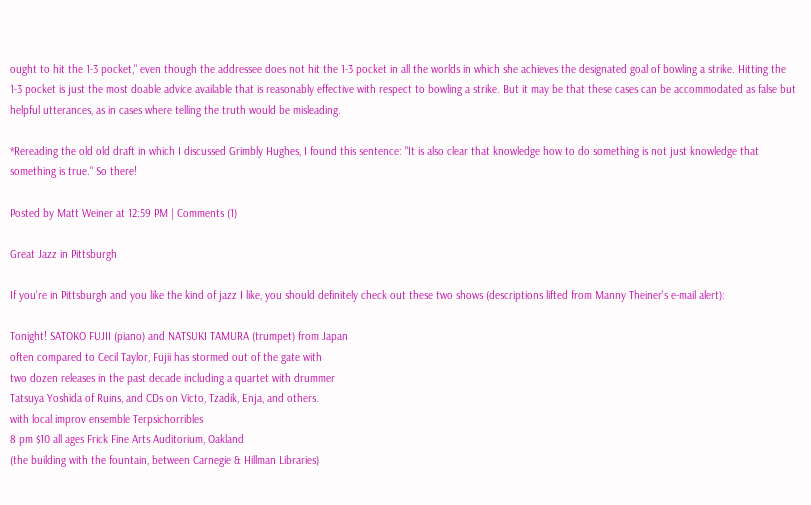ought to hit the 1-3 pocket," even though the addressee does not hit the 1-3 pocket in all the worlds in which she achieves the designated goal of bowling a strike. Hitting the 1-3 pocket is just the most doable advice available that is reasonably effective with respect to bowling a strike. But it may be that these cases can be accommodated as false but helpful utterances, as in cases where telling the truth would be misleading.

*Rereading the old old draft in which I discussed Grimbly Hughes, I found this sentence: "It is also clear that knowledge how to do something is not just knowledge that something is true." So there!

Posted by Matt Weiner at 12:59 PM | Comments (1)

Great Jazz in Pittsburgh

If you're in Pittsburgh and you like the kind of jazz I like, you should definitely check out these two shows (descriptions lifted from Manny Theiner's e-mail alert):

Tonight! SATOKO FUJII (piano) and NATSUKI TAMURA (trumpet) from Japan
often compared to Cecil Taylor, Fujii has stormed out of the gate with
two dozen releases in the past decade including a quartet with drummer
Tatsuya Yoshida of Ruins, and CDs on Victo, Tzadik, Enja, and others.
with local improv ensemble Terpsichorribles
8 pm $10 all ages Frick Fine Arts Auditorium, Oakland
(the building with the fountain, between Carnegie & Hillman Libraries)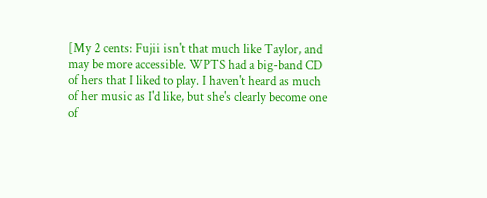[My 2 cents: Fujii isn't that much like Taylor, and may be more accessible. WPTS had a big-band CD of hers that I liked to play. I haven't heard as much of her music as I'd like, but she's clearly become one of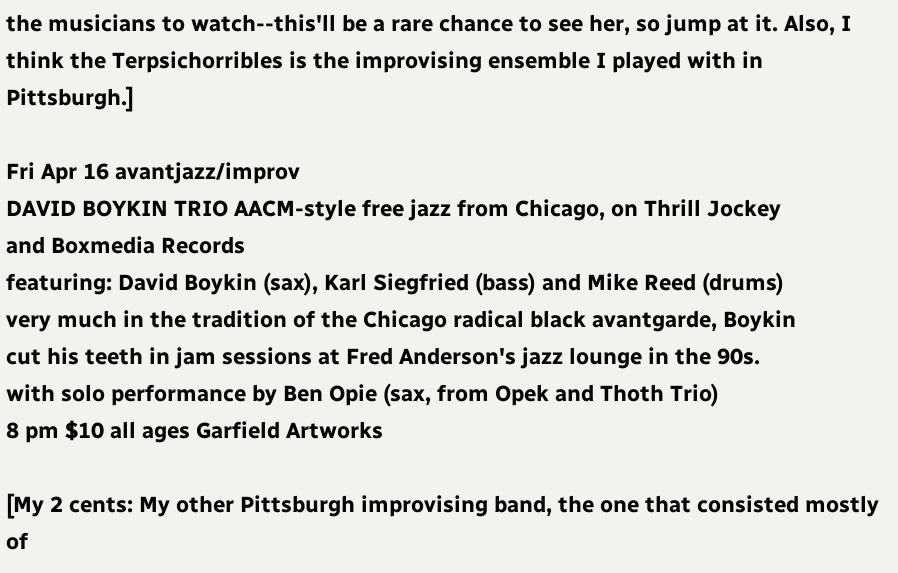the musicians to watch--this'll be a rare chance to see her, so jump at it. Also, I think the Terpsichorribles is the improvising ensemble I played with in Pittsburgh.]

Fri Apr 16 avantjazz/improv
DAVID BOYKIN TRIO AACM-style free jazz from Chicago, on Thrill Jockey
and Boxmedia Records
featuring: David Boykin (sax), Karl Siegfried (bass) and Mike Reed (drums)
very much in the tradition of the Chicago radical black avantgarde, Boykin
cut his teeth in jam sessions at Fred Anderson's jazz lounge in the 90s.
with solo performance by Ben Opie (sax, from Opek and Thoth Trio)
8 pm $10 all ages Garfield Artworks

[My 2 cents: My other Pittsburgh improvising band, the one that consisted mostly of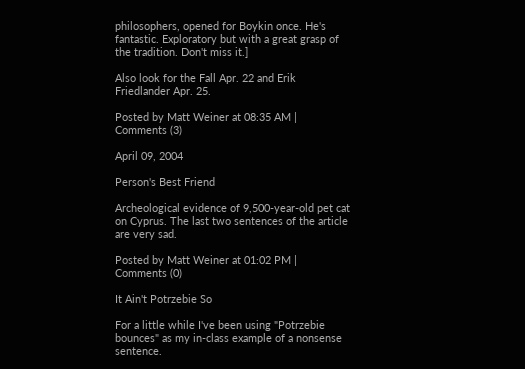philosophers, opened for Boykin once. He's fantastic. Exploratory but with a great grasp of the tradition. Don't miss it.]

Also look for the Fall Apr. 22 and Erik Friedlander Apr. 25.

Posted by Matt Weiner at 08:35 AM | Comments (3)

April 09, 2004

Person's Best Friend

Archeological evidence of 9,500-year-old pet cat on Cyprus. The last two sentences of the article are very sad.

Posted by Matt Weiner at 01:02 PM | Comments (0)

It Ain't Potrzebie So

For a little while I've been using "Potrzebie bounces" as my in-class example of a nonsense sentence.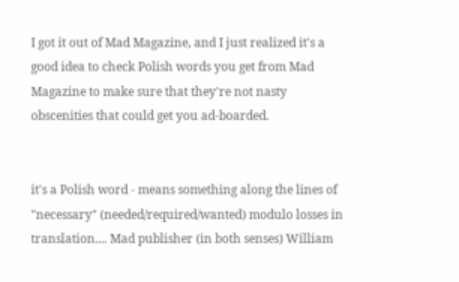I got it out of Mad Magazine, and I just realized it's a good idea to check Polish words you get from Mad Magazine to make sure that they're not nasty obscenities that could get you ad-boarded.


it's a Polish word - means something along the lines of "necessary" (needed/required/wanted) modulo losses in translation.... Mad publisher (in both senses) William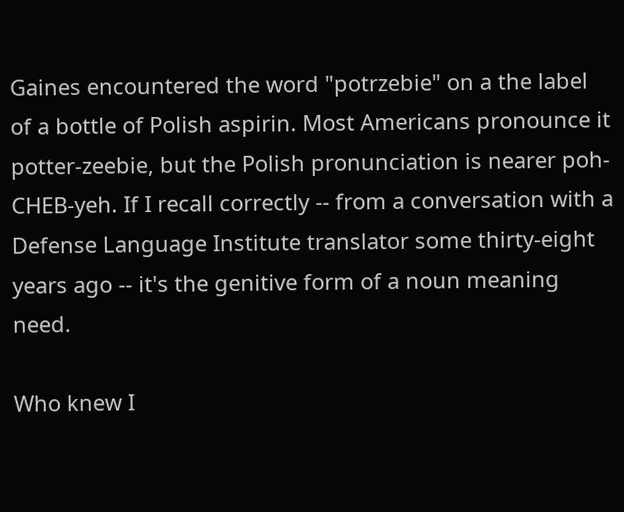Gaines encountered the word "potrzebie" on a the label of a bottle of Polish aspirin. Most Americans pronounce it potter-zeebie, but the Polish pronunciation is nearer poh-CHEB-yeh. If I recall correctly -- from a conversation with a Defense Language Institute translator some thirty-eight years ago -- it's the genitive form of a noun meaning need.

Who knew I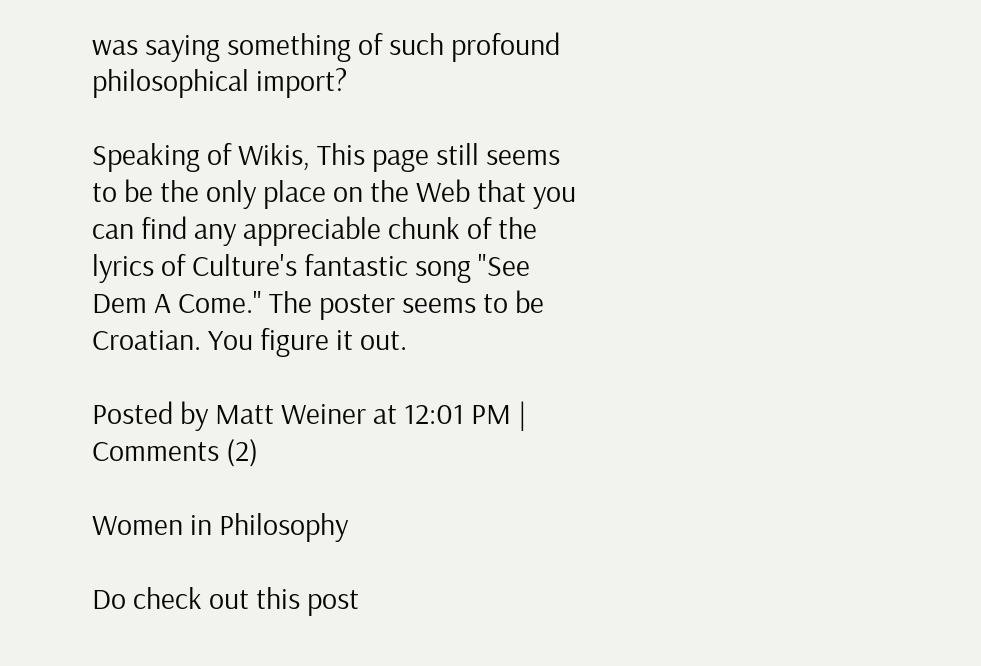was saying something of such profound philosophical import?

Speaking of Wikis, This page still seems to be the only place on the Web that you can find any appreciable chunk of the lyrics of Culture's fantastic song "See Dem A Come." The poster seems to be Croatian. You figure it out.

Posted by Matt Weiner at 12:01 PM | Comments (2)

Women in Philosophy

Do check out this post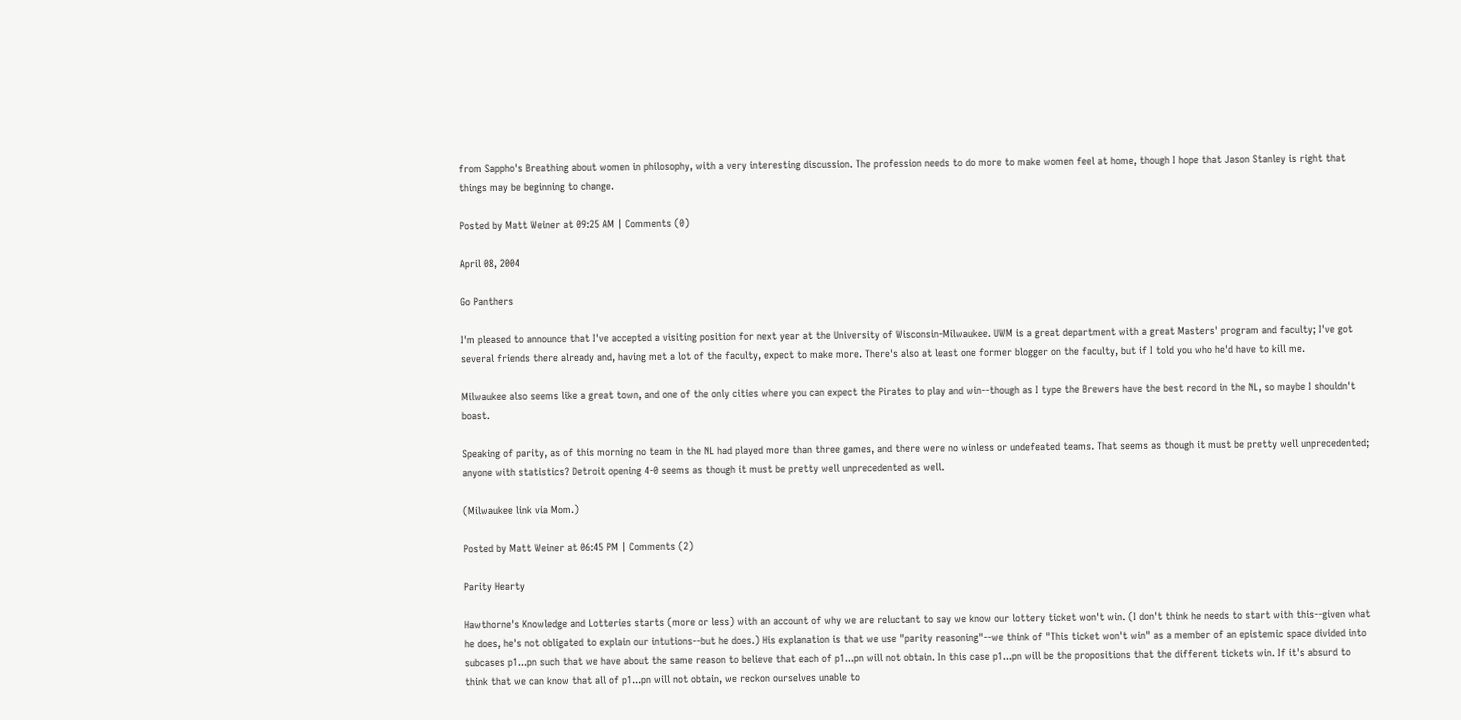from Sappho's Breathing about women in philosophy, with a very interesting discussion. The profession needs to do more to make women feel at home, though I hope that Jason Stanley is right that things may be beginning to change.

Posted by Matt Weiner at 09:25 AM | Comments (0)

April 08, 2004

Go Panthers

I'm pleased to announce that I've accepted a visiting position for next year at the University of Wisconsin-Milwaukee. UWM is a great department with a great Masters' program and faculty; I've got several friends there already and, having met a lot of the faculty, expect to make more. There's also at least one former blogger on the faculty, but if I told you who he'd have to kill me.

Milwaukee also seems like a great town, and one of the only cities where you can expect the Pirates to play and win--though as I type the Brewers have the best record in the NL, so maybe I shouldn't boast.

Speaking of parity, as of this morning no team in the NL had played more than three games, and there were no winless or undefeated teams. That seems as though it must be pretty well unprecedented; anyone with statistics? Detroit opening 4-0 seems as though it must be pretty well unprecedented as well.

(Milwaukee link via Mom.)

Posted by Matt Weiner at 06:45 PM | Comments (2)

Parity Hearty

Hawthorne's Knowledge and Lotteries starts (more or less) with an account of why we are reluctant to say we know our lottery ticket won't win. (I don't think he needs to start with this--given what he does, he's not obligated to explain our intutions--but he does.) His explanation is that we use "parity reasoning"--we think of "This ticket won't win" as a member of an epistemic space divided into subcases p1...pn such that we have about the same reason to believe that each of p1...pn will not obtain. In this case p1...pn will be the propositions that the different tickets win. If it's absurd to think that we can know that all of p1...pn will not obtain, we reckon ourselves unable to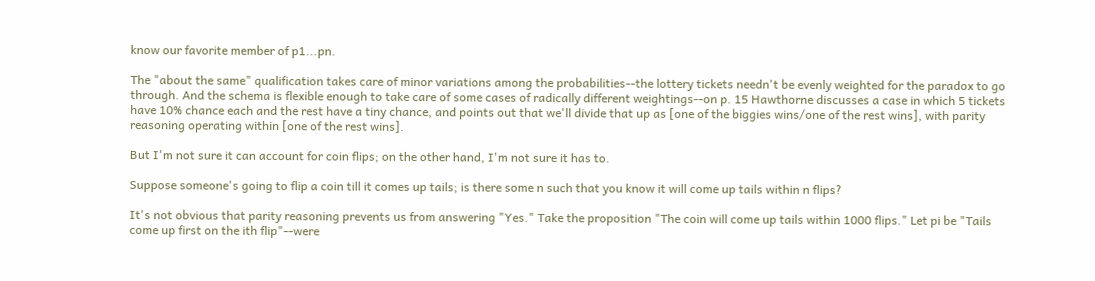know our favorite member of p1...pn.

The "about the same" qualification takes care of minor variations among the probabilities--the lottery tickets needn't be evenly weighted for the paradox to go through. And the schema is flexible enough to take care of some cases of radically different weightings--on p. 15 Hawthorne discusses a case in which 5 tickets have 10% chance each and the rest have a tiny chance, and points out that we'll divide that up as [one of the biggies wins/one of the rest wins], with parity reasoning operating within [one of the rest wins].

But I'm not sure it can account for coin flips; on the other hand, I'm not sure it has to.

Suppose someone's going to flip a coin till it comes up tails; is there some n such that you know it will come up tails within n flips?

It's not obvious that parity reasoning prevents us from answering "Yes." Take the proposition "The coin will come up tails within 1000 flips." Let pi be "Tails come up first on the ith flip"--were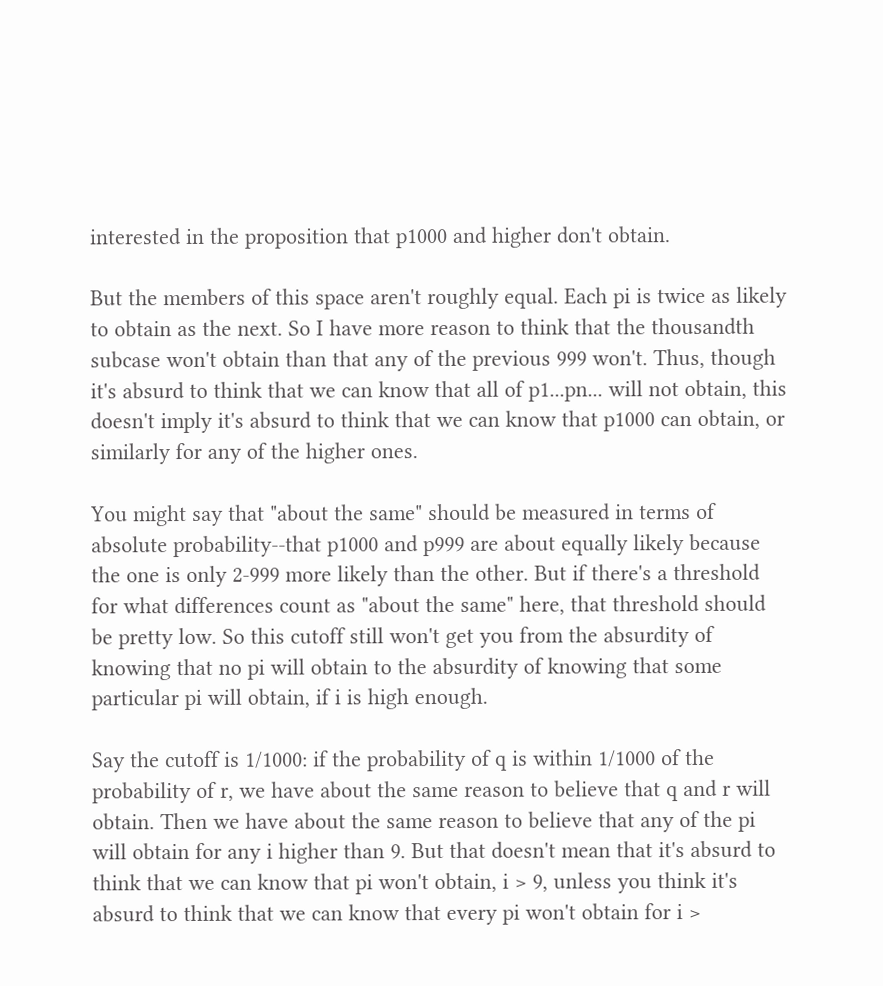interested in the proposition that p1000 and higher don't obtain.

But the members of this space aren't roughly equal. Each pi is twice as likely to obtain as the next. So I have more reason to think that the thousandth subcase won't obtain than that any of the previous 999 won't. Thus, though it's absurd to think that we can know that all of p1...pn... will not obtain, this doesn't imply it's absurd to think that we can know that p1000 can obtain, or similarly for any of the higher ones.

You might say that "about the same" should be measured in terms of absolute probability--that p1000 and p999 are about equally likely because the one is only 2-999 more likely than the other. But if there's a threshold for what differences count as "about the same" here, that threshold should be pretty low. So this cutoff still won't get you from the absurdity of knowing that no pi will obtain to the absurdity of knowing that some particular pi will obtain, if i is high enough.

Say the cutoff is 1/1000: if the probability of q is within 1/1000 of the probability of r, we have about the same reason to believe that q and r will obtain. Then we have about the same reason to believe that any of the pi will obtain for any i higher than 9. But that doesn't mean that it's absurd to think that we can know that pi won't obtain, i > 9, unless you think it's absurd to think that we can know that every pi won't obtain for i >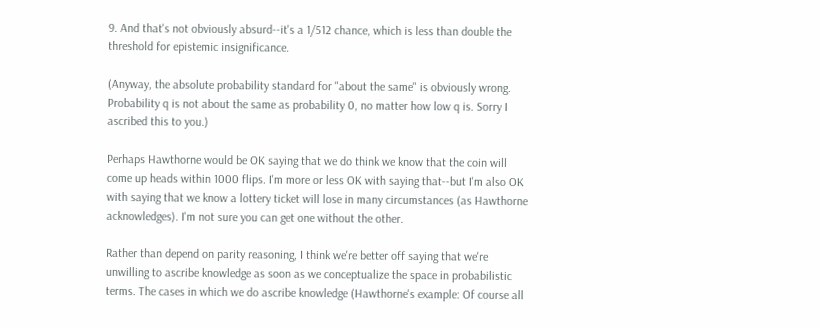9. And that's not obviously absurd--it's a 1/512 chance, which is less than double the threshold for epistemic insignificance.

(Anyway, the absolute probability standard for "about the same" is obviously wrong. Probability q is not about the same as probability 0, no matter how low q is. Sorry I ascribed this to you.)

Perhaps Hawthorne would be OK saying that we do think we know that the coin will come up heads within 1000 flips. I'm more or less OK with saying that--but I'm also OK with saying that we know a lottery ticket will lose in many circumstances (as Hawthorne acknowledges). I'm not sure you can get one without the other.

Rather than depend on parity reasoning, I think we're better off saying that we're unwilling to ascribe knowledge as soon as we conceptualize the space in probabilistic terms. The cases in which we do ascribe knowledge (Hawthorne's example: Of course all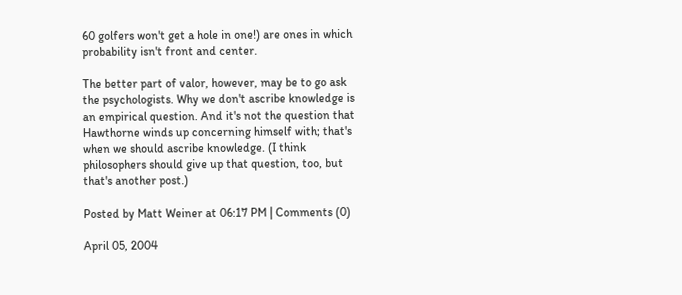60 golfers won't get a hole in one!) are ones in which probability isn't front and center.

The better part of valor, however, may be to go ask the psychologists. Why we don't ascribe knowledge is an empirical question. And it's not the question that Hawthorne winds up concerning himself with; that's when we should ascribe knowledge. (I think philosophers should give up that question, too, but that's another post.)

Posted by Matt Weiner at 06:17 PM | Comments (0)

April 05, 2004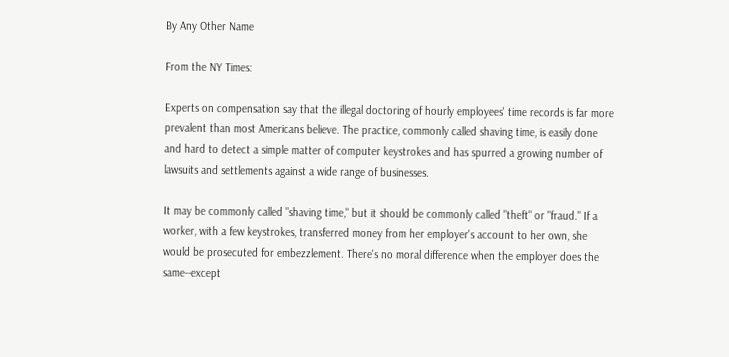By Any Other Name

From the NY Times:

Experts on compensation say that the illegal doctoring of hourly employees' time records is far more prevalent than most Americans believe. The practice, commonly called shaving time, is easily done and hard to detect a simple matter of computer keystrokes and has spurred a growing number of lawsuits and settlements against a wide range of businesses.

It may be commonly called "shaving time," but it should be commonly called "theft" or "fraud." If a worker, with a few keystrokes, transferred money from her employer's account to her own, she would be prosecuted for embezzlement. There's no moral difference when the employer does the same--except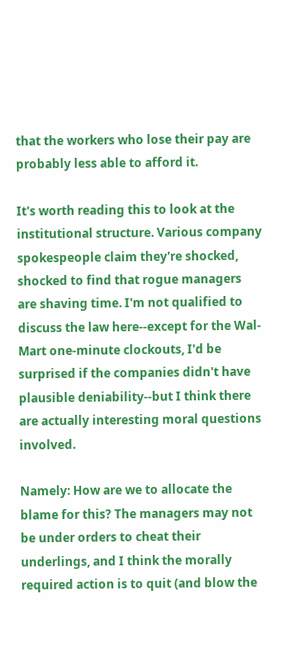that the workers who lose their pay are probably less able to afford it.

It's worth reading this to look at the institutional structure. Various company spokespeople claim they're shocked, shocked to find that rogue managers are shaving time. I'm not qualified to discuss the law here--except for the Wal-Mart one-minute clockouts, I'd be surprised if the companies didn't have plausible deniability--but I think there are actually interesting moral questions involved.

Namely: How are we to allocate the blame for this? The managers may not be under orders to cheat their underlings, and I think the morally required action is to quit (and blow the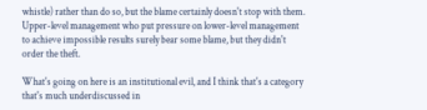whistle) rather than do so, but the blame certainly doesn't stop with them. Upper-level management who put pressure on lower-level management to achieve impossible results surely bear some blame, but they didn't order the theft.

What's going on here is an institutional evil, and I think that's a category that's much underdiscussed in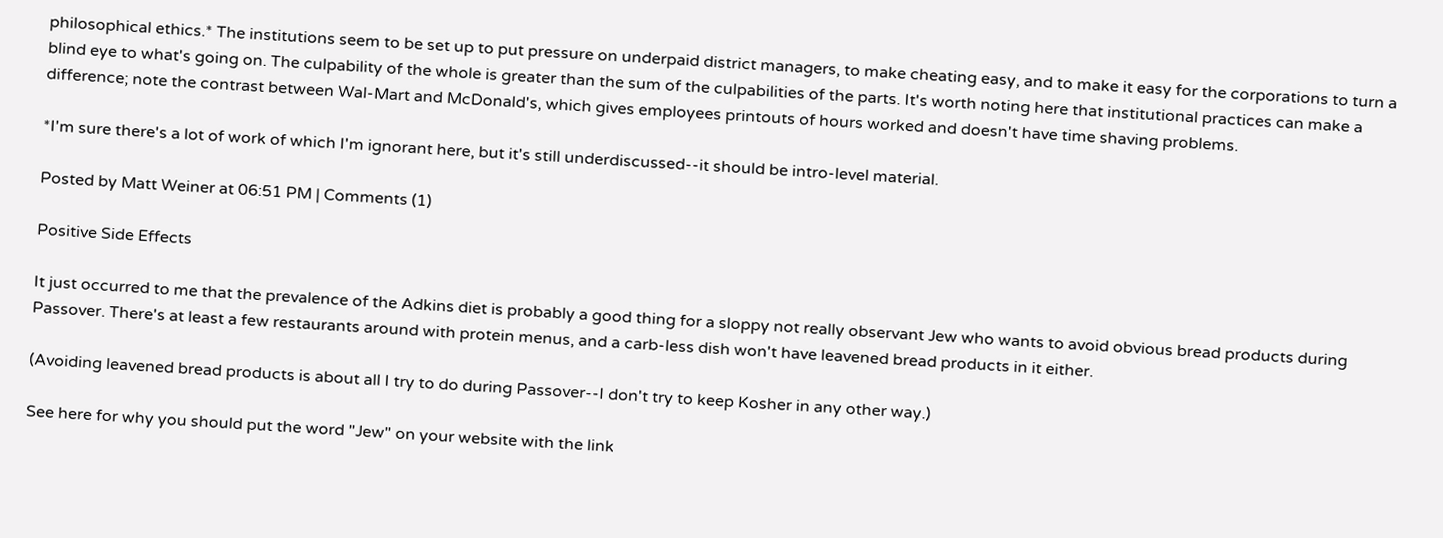philosophical ethics.* The institutions seem to be set up to put pressure on underpaid district managers, to make cheating easy, and to make it easy for the corporations to turn a blind eye to what's going on. The culpability of the whole is greater than the sum of the culpabilities of the parts. It's worth noting here that institutional practices can make a difference; note the contrast between Wal-Mart and McDonald's, which gives employees printouts of hours worked and doesn't have time shaving problems.

*I'm sure there's a lot of work of which I'm ignorant here, but it's still underdiscussed--it should be intro-level material.

Posted by Matt Weiner at 06:51 PM | Comments (1)

Positive Side Effects

It just occurred to me that the prevalence of the Adkins diet is probably a good thing for a sloppy not really observant Jew who wants to avoid obvious bread products during Passover. There's at least a few restaurants around with protein menus, and a carb-less dish won't have leavened bread products in it either.

(Avoiding leavened bread products is about all I try to do during Passover--I don't try to keep Kosher in any other way.)

See here for why you should put the word "Jew" on your website with the link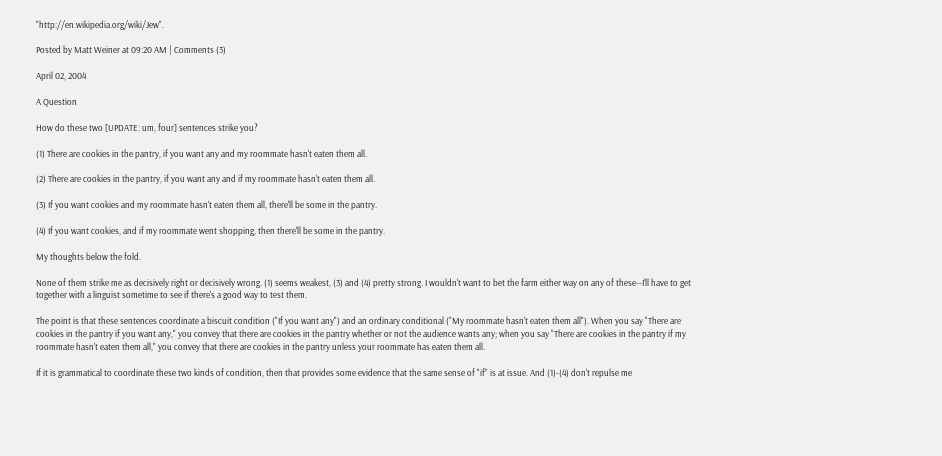"http://en.wikipedia.org/wiki/Jew".

Posted by Matt Weiner at 09:20 AM | Comments (3)

April 02, 2004

A Question

How do these two [UPDATE: um, four] sentences strike you?

(1) There are cookies in the pantry, if you want any and my roommate hasn't eaten them all.

(2) There are cookies in the pantry, if you want any and if my roommate hasn't eaten them all.

(3) If you want cookies and my roommate hasn't eaten them all, there'll be some in the pantry.

(4) If you want cookies, and if my roommate went shopping, then there'll be some in the pantry.

My thoughts below the fold.

None of them strike me as decisively right or decisively wrong. (1) seems weakest, (3) and (4) pretty strong. I wouldn't want to bet the farm either way on any of these--I'll have to get together with a linguist sometime to see if there's a good way to test them.

The point is that these sentences coordinate a biscuit condition ("If you want any") and an ordinary conditional ("My roommate hasn't eaten them all"). When you say "There are cookies in the pantry if you want any," you convey that there are cookies in the pantry whether or not the audience wants any; when you say "There are cookies in the pantry if my roommate hasn't eaten them all," you convey that there are cookies in the pantry unless your roommate has eaten them all.

If it is grammatical to coordinate these two kinds of condition, then that provides some evidence that the same sense of "if" is at issue. And (1)-(4) don't repulse me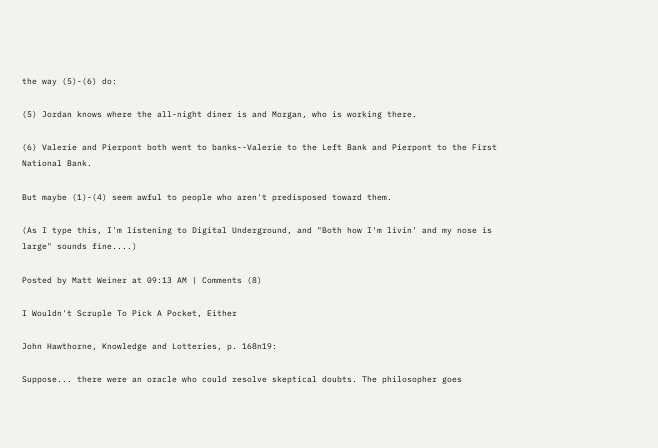the way (5)-(6) do:

(5) Jordan knows where the all-night diner is and Morgan, who is working there.

(6) Valerie and Pierpont both went to banks--Valerie to the Left Bank and Pierpont to the First National Bank.

But maybe (1)-(4) seem awful to people who aren't predisposed toward them.

(As I type this, I'm listening to Digital Underground, and "Both how I'm livin' and my nose is large" sounds fine....)

Posted by Matt Weiner at 09:13 AM | Comments (8)

I Wouldn't Scruple To Pick A Pocket, Either

John Hawthorne, Knowledge and Lotteries, p. 168n19:

Suppose... there were an oracle who could resolve skeptical doubts. The philosopher goes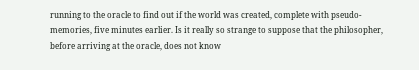running to the oracle to find out if the world was created, complete with pseudo-memories, five minutes earlier. Is it really so strange to suppose that the philosopher, before arriving at the oracle, does not know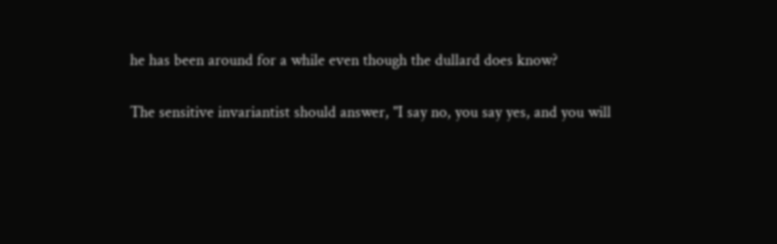he has been around for a while even though the dullard does know?

The sensitive invariantist should answer, "I say no, you say yes, and you will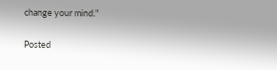change your mind."

Posted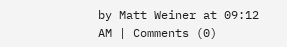by Matt Weiner at 09:12 AM | Comments (0)